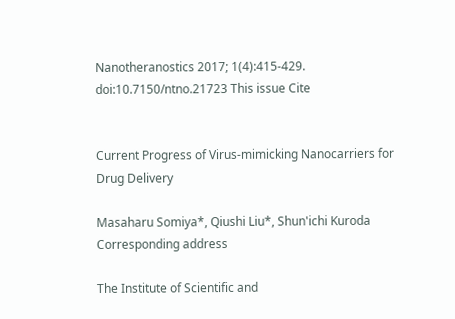Nanotheranostics 2017; 1(4):415-429. doi:10.7150/ntno.21723 This issue Cite


Current Progress of Virus-mimicking Nanocarriers for Drug Delivery

Masaharu Somiya*, Qiushi Liu*, Shun'ichi Kuroda Corresponding address

The Institute of Scientific and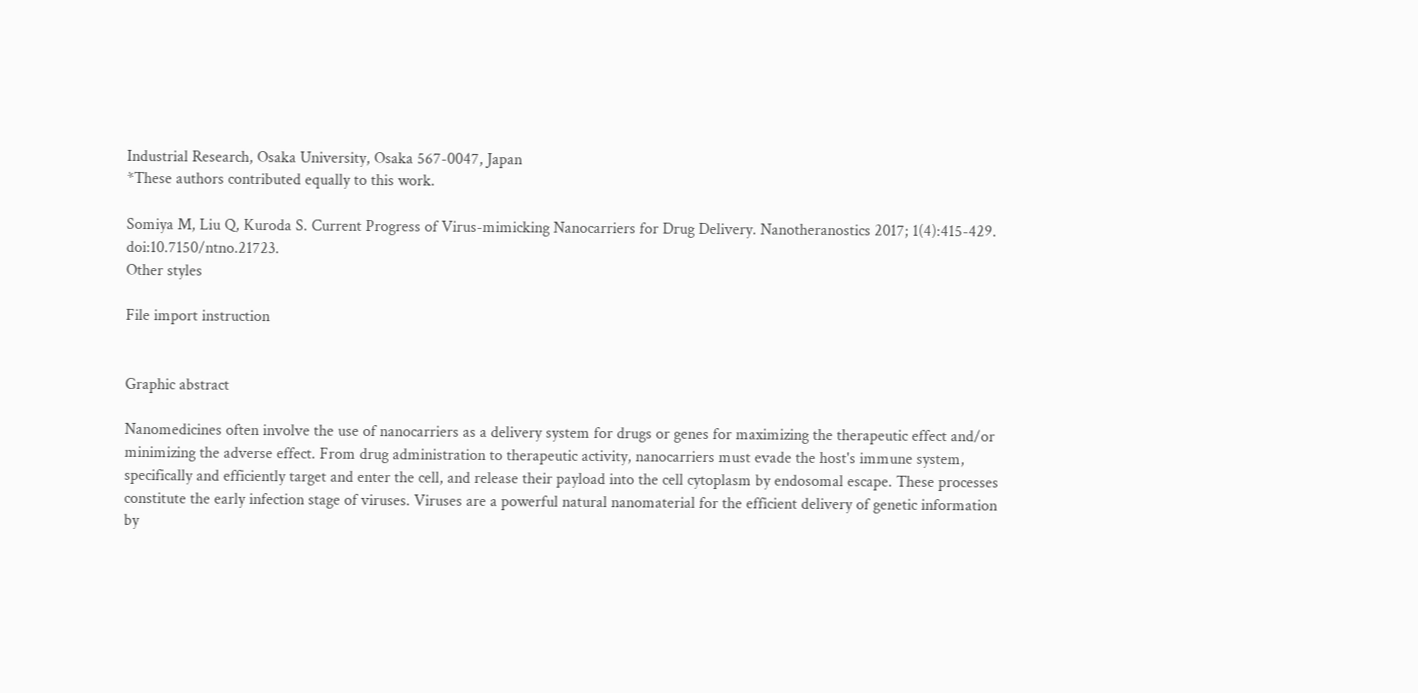Industrial Research, Osaka University, Osaka 567-0047, Japan
*These authors contributed equally to this work.

Somiya M, Liu Q, Kuroda S. Current Progress of Virus-mimicking Nanocarriers for Drug Delivery. Nanotheranostics 2017; 1(4):415-429. doi:10.7150/ntno.21723.
Other styles

File import instruction


Graphic abstract

Nanomedicines often involve the use of nanocarriers as a delivery system for drugs or genes for maximizing the therapeutic effect and/or minimizing the adverse effect. From drug administration to therapeutic activity, nanocarriers must evade the host's immune system, specifically and efficiently target and enter the cell, and release their payload into the cell cytoplasm by endosomal escape. These processes constitute the early infection stage of viruses. Viruses are a powerful natural nanomaterial for the efficient delivery of genetic information by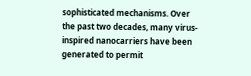sophisticated mechanisms. Over the past two decades, many virus-inspired nanocarriers have been generated to permit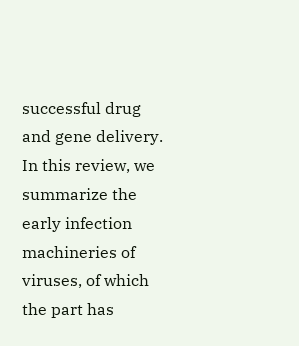successful drug and gene delivery. In this review, we summarize the early infection machineries of viruses, of which the part has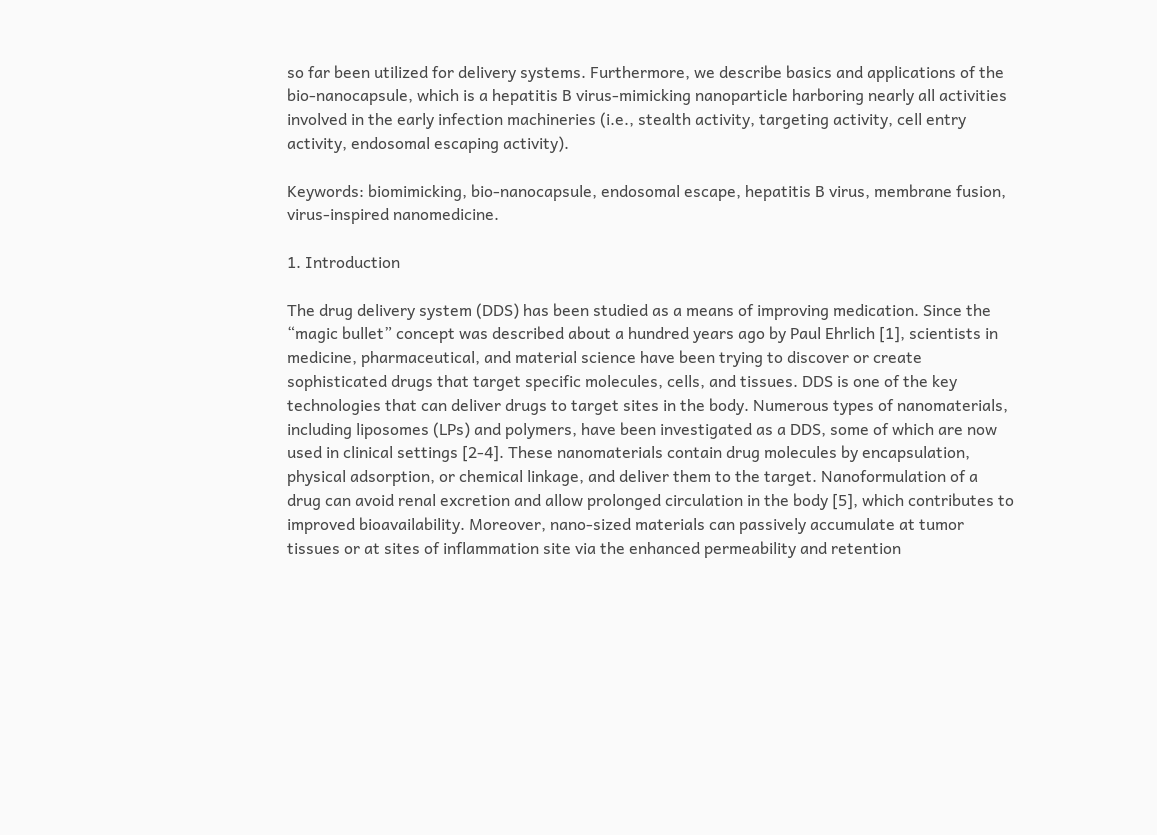so far been utilized for delivery systems. Furthermore, we describe basics and applications of the bio-nanocapsule, which is a hepatitis B virus-mimicking nanoparticle harboring nearly all activities involved in the early infection machineries (i.e., stealth activity, targeting activity, cell entry activity, endosomal escaping activity).

Keywords: biomimicking, bio-nanocapsule, endosomal escape, hepatitis B virus, membrane fusion, virus-inspired nanomedicine.

1. Introduction

The drug delivery system (DDS) has been studied as a means of improving medication. Since the “magic bullet” concept was described about a hundred years ago by Paul Ehrlich [1], scientists in medicine, pharmaceutical, and material science have been trying to discover or create sophisticated drugs that target specific molecules, cells, and tissues. DDS is one of the key technologies that can deliver drugs to target sites in the body. Numerous types of nanomaterials, including liposomes (LPs) and polymers, have been investigated as a DDS, some of which are now used in clinical settings [2-4]. These nanomaterials contain drug molecules by encapsulation, physical adsorption, or chemical linkage, and deliver them to the target. Nanoformulation of a drug can avoid renal excretion and allow prolonged circulation in the body [5], which contributes to improved bioavailability. Moreover, nano-sized materials can passively accumulate at tumor tissues or at sites of inflammation site via the enhanced permeability and retention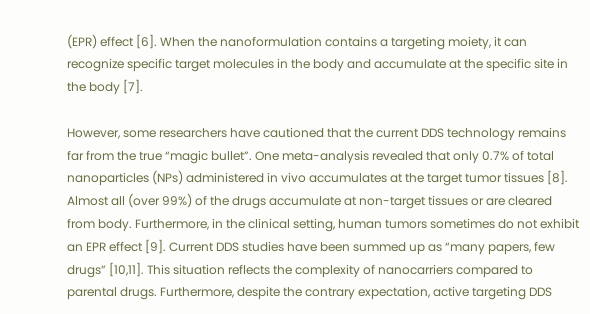(EPR) effect [6]. When the nanoformulation contains a targeting moiety, it can recognize specific target molecules in the body and accumulate at the specific site in the body [7].

However, some researchers have cautioned that the current DDS technology remains far from the true “magic bullet”. One meta-analysis revealed that only 0.7% of total nanoparticles (NPs) administered in vivo accumulates at the target tumor tissues [8]. Almost all (over 99%) of the drugs accumulate at non-target tissues or are cleared from body. Furthermore, in the clinical setting, human tumors sometimes do not exhibit an EPR effect [9]. Current DDS studies have been summed up as “many papers, few drugs” [10,11]. This situation reflects the complexity of nanocarriers compared to parental drugs. Furthermore, despite the contrary expectation, active targeting DDS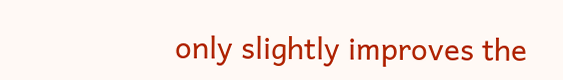only slightly improves the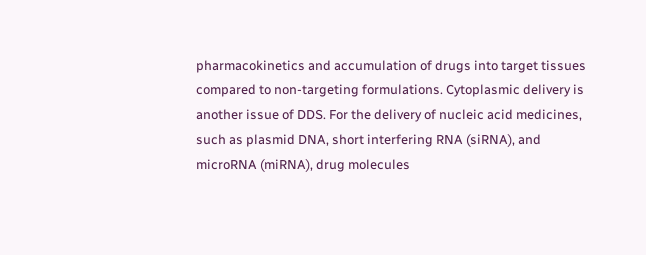pharmacokinetics and accumulation of drugs into target tissues compared to non-targeting formulations. Cytoplasmic delivery is another issue of DDS. For the delivery of nucleic acid medicines, such as plasmid DNA, short interfering RNA (siRNA), and microRNA (miRNA), drug molecules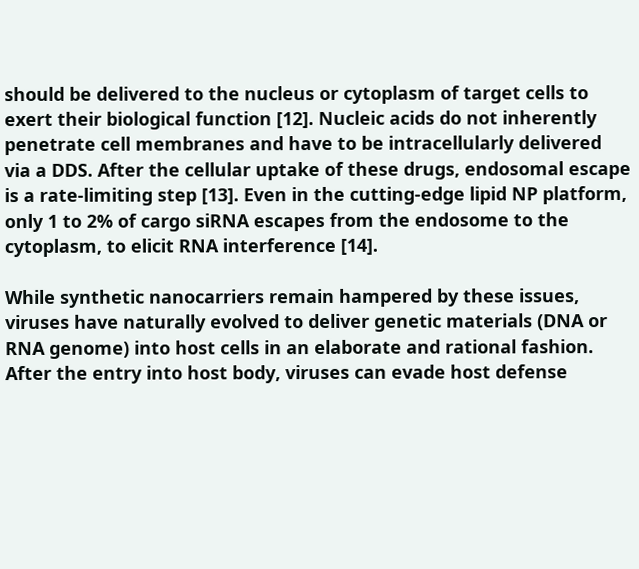should be delivered to the nucleus or cytoplasm of target cells to exert their biological function [12]. Nucleic acids do not inherently penetrate cell membranes and have to be intracellularly delivered via a DDS. After the cellular uptake of these drugs, endosomal escape is a rate-limiting step [13]. Even in the cutting-edge lipid NP platform, only 1 to 2% of cargo siRNA escapes from the endosome to the cytoplasm, to elicit RNA interference [14].

While synthetic nanocarriers remain hampered by these issues, viruses have naturally evolved to deliver genetic materials (DNA or RNA genome) into host cells in an elaborate and rational fashion. After the entry into host body, viruses can evade host defense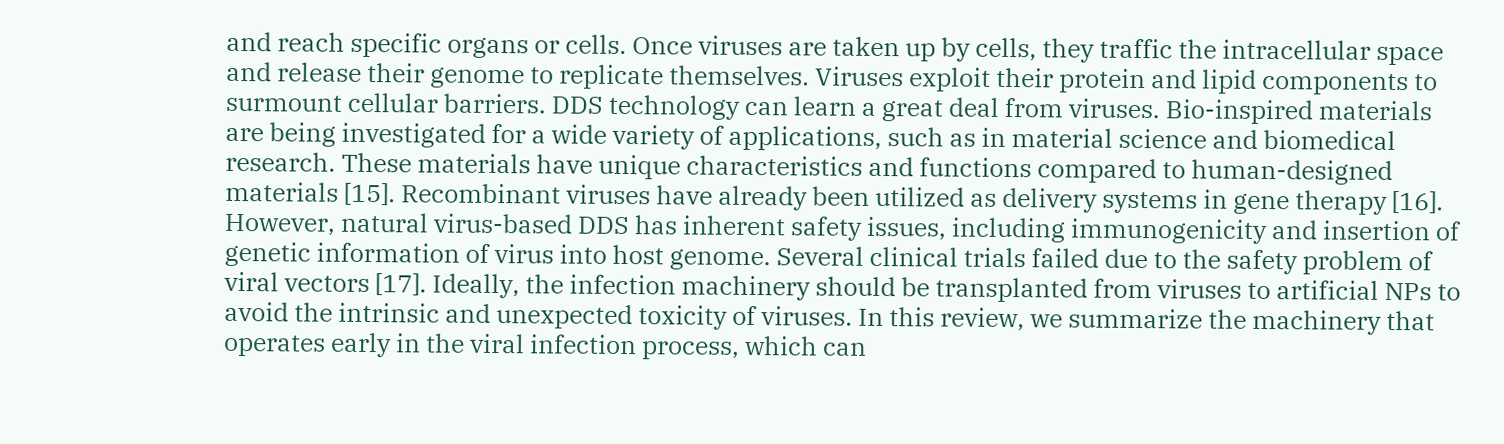and reach specific organs or cells. Once viruses are taken up by cells, they traffic the intracellular space and release their genome to replicate themselves. Viruses exploit their protein and lipid components to surmount cellular barriers. DDS technology can learn a great deal from viruses. Bio-inspired materials are being investigated for a wide variety of applications, such as in material science and biomedical research. These materials have unique characteristics and functions compared to human-designed materials [15]. Recombinant viruses have already been utilized as delivery systems in gene therapy [16]. However, natural virus-based DDS has inherent safety issues, including immunogenicity and insertion of genetic information of virus into host genome. Several clinical trials failed due to the safety problem of viral vectors [17]. Ideally, the infection machinery should be transplanted from viruses to artificial NPs to avoid the intrinsic and unexpected toxicity of viruses. In this review, we summarize the machinery that operates early in the viral infection process, which can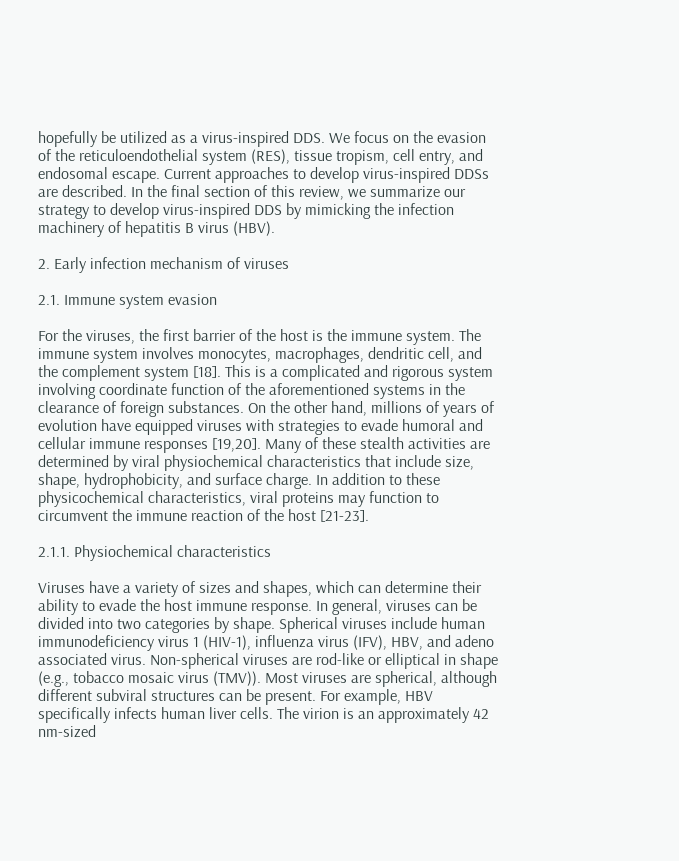hopefully be utilized as a virus-inspired DDS. We focus on the evasion of the reticuloendothelial system (RES), tissue tropism, cell entry, and endosomal escape. Current approaches to develop virus-inspired DDSs are described. In the final section of this review, we summarize our strategy to develop virus-inspired DDS by mimicking the infection machinery of hepatitis B virus (HBV).

2. Early infection mechanism of viruses

2.1. Immune system evasion

For the viruses, the first barrier of the host is the immune system. The immune system involves monocytes, macrophages, dendritic cell, and the complement system [18]. This is a complicated and rigorous system involving coordinate function of the aforementioned systems in the clearance of foreign substances. On the other hand, millions of years of evolution have equipped viruses with strategies to evade humoral and cellular immune responses [19,20]. Many of these stealth activities are determined by viral physiochemical characteristics that include size, shape, hydrophobicity, and surface charge. In addition to these physicochemical characteristics, viral proteins may function to circumvent the immune reaction of the host [21-23].

2.1.1. Physiochemical characteristics

Viruses have a variety of sizes and shapes, which can determine their ability to evade the host immune response. In general, viruses can be divided into two categories by shape. Spherical viruses include human immunodeficiency virus 1 (HIV-1), influenza virus (IFV), HBV, and adeno associated virus. Non-spherical viruses are rod-like or elliptical in shape (e.g., tobacco mosaic virus (TMV)). Most viruses are spherical, although different subviral structures can be present. For example, HBV specifically infects human liver cells. The virion is an approximately 42 nm-sized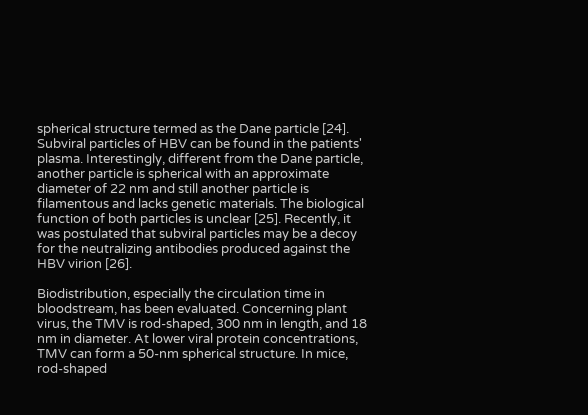spherical structure termed as the Dane particle [24]. Subviral particles of HBV can be found in the patients' plasma. Interestingly, different from the Dane particle, another particle is spherical with an approximate diameter of 22 nm and still another particle is filamentous and lacks genetic materials. The biological function of both particles is unclear [25]. Recently, it was postulated that subviral particles may be a decoy for the neutralizing antibodies produced against the HBV virion [26].

Biodistribution, especially the circulation time in bloodstream, has been evaluated. Concerning plant virus, the TMV is rod-shaped, 300 nm in length, and 18 nm in diameter. At lower viral protein concentrations, TMV can form a 50-nm spherical structure. In mice, rod-shaped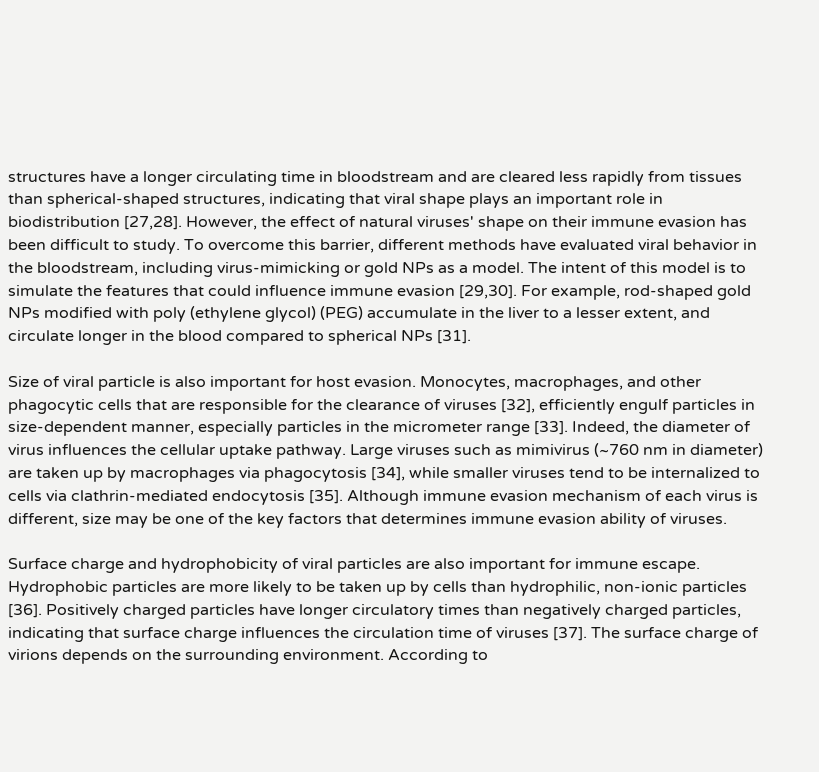structures have a longer circulating time in bloodstream and are cleared less rapidly from tissues than spherical-shaped structures, indicating that viral shape plays an important role in biodistribution [27,28]. However, the effect of natural viruses' shape on their immune evasion has been difficult to study. To overcome this barrier, different methods have evaluated viral behavior in the bloodstream, including virus-mimicking or gold NPs as a model. The intent of this model is to simulate the features that could influence immune evasion [29,30]. For example, rod-shaped gold NPs modified with poly (ethylene glycol) (PEG) accumulate in the liver to a lesser extent, and circulate longer in the blood compared to spherical NPs [31].

Size of viral particle is also important for host evasion. Monocytes, macrophages, and other phagocytic cells that are responsible for the clearance of viruses [32], efficiently engulf particles in size-dependent manner, especially particles in the micrometer range [33]. Indeed, the diameter of virus influences the cellular uptake pathway. Large viruses such as mimivirus (~760 nm in diameter) are taken up by macrophages via phagocytosis [34], while smaller viruses tend to be internalized to cells via clathrin-mediated endocytosis [35]. Although immune evasion mechanism of each virus is different, size may be one of the key factors that determines immune evasion ability of viruses.

Surface charge and hydrophobicity of viral particles are also important for immune escape. Hydrophobic particles are more likely to be taken up by cells than hydrophilic, non-ionic particles [36]. Positively charged particles have longer circulatory times than negatively charged particles, indicating that surface charge influences the circulation time of viruses [37]. The surface charge of virions depends on the surrounding environment. According to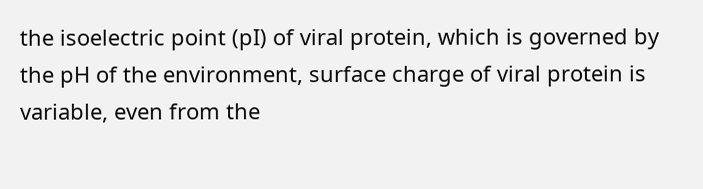the isoelectric point (pI) of viral protein, which is governed by the pH of the environment, surface charge of viral protein is variable, even from the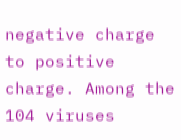negative charge to positive charge. Among the 104 viruses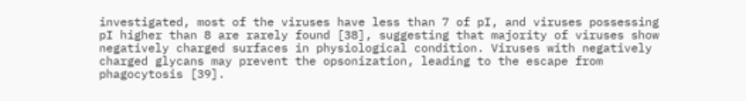investigated, most of the viruses have less than 7 of pI, and viruses possessing pI higher than 8 are rarely found [38], suggesting that majority of viruses show negatively charged surfaces in physiological condition. Viruses with negatively charged glycans may prevent the opsonization, leading to the escape from phagocytosis [39].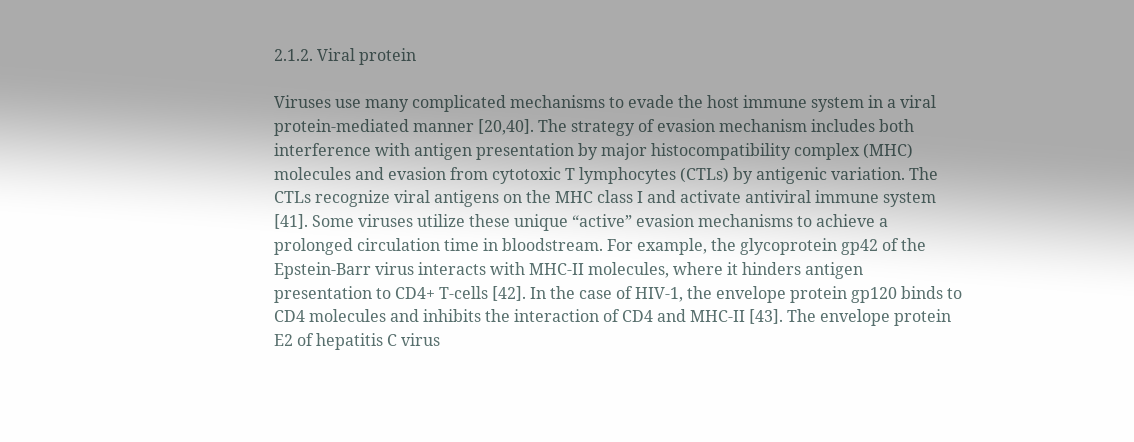2.1.2. Viral protein

Viruses use many complicated mechanisms to evade the host immune system in a viral protein-mediated manner [20,40]. The strategy of evasion mechanism includes both interference with antigen presentation by major histocompatibility complex (MHC) molecules and evasion from cytotoxic T lymphocytes (CTLs) by antigenic variation. The CTLs recognize viral antigens on the MHC class I and activate antiviral immune system [41]. Some viruses utilize these unique “active” evasion mechanisms to achieve a prolonged circulation time in bloodstream. For example, the glycoprotein gp42 of the Epstein-Barr virus interacts with MHC-II molecules, where it hinders antigen presentation to CD4+ T-cells [42]. In the case of HIV-1, the envelope protein gp120 binds to CD4 molecules and inhibits the interaction of CD4 and MHC-II [43]. The envelope protein E2 of hepatitis C virus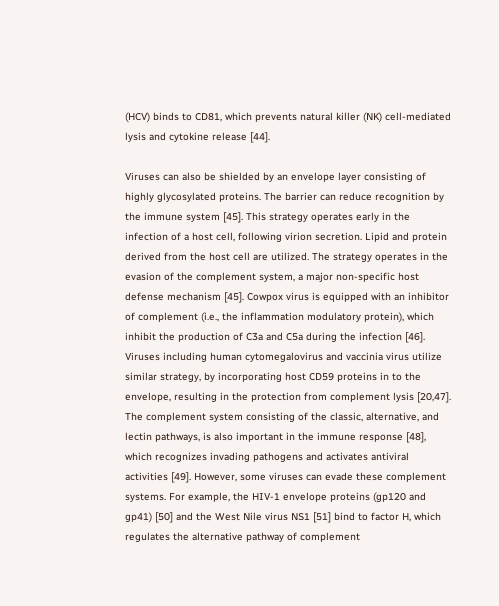(HCV) binds to CD81, which prevents natural killer (NK) cell-mediated lysis and cytokine release [44].

Viruses can also be shielded by an envelope layer consisting of highly glycosylated proteins. The barrier can reduce recognition by the immune system [45]. This strategy operates early in the infection of a host cell, following virion secretion. Lipid and protein derived from the host cell are utilized. The strategy operates in the evasion of the complement system, a major non-specific host defense mechanism [45]. Cowpox virus is equipped with an inhibitor of complement (i.e., the inflammation modulatory protein), which inhibit the production of C3a and C5a during the infection [46]. Viruses including human cytomegalovirus and vaccinia virus utilize similar strategy, by incorporating host CD59 proteins in to the envelope, resulting in the protection from complement lysis [20,47]. The complement system consisting of the classic, alternative, and lectin pathways, is also important in the immune response [48], which recognizes invading pathogens and activates antiviral activities [49]. However, some viruses can evade these complement systems. For example, the HIV-1 envelope proteins (gp120 and gp41) [50] and the West Nile virus NS1 [51] bind to factor H, which regulates the alternative pathway of complement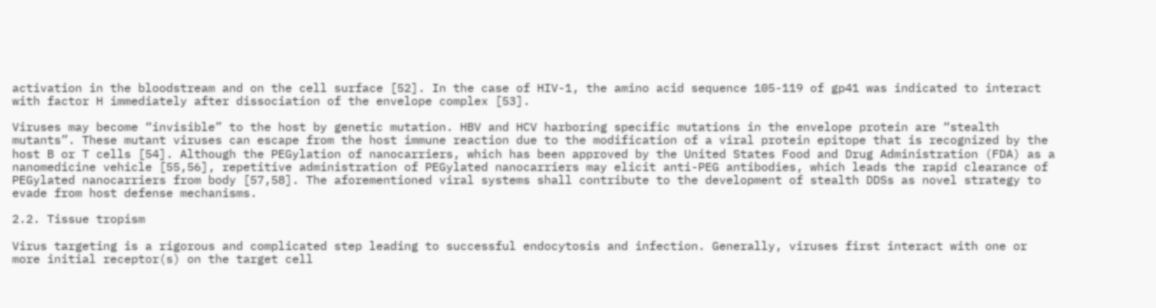activation in the bloodstream and on the cell surface [52]. In the case of HIV-1, the amino acid sequence 105-119 of gp41 was indicated to interact with factor H immediately after dissociation of the envelope complex [53].

Viruses may become “invisible” to the host by genetic mutation. HBV and HCV harboring specific mutations in the envelope protein are “stealth mutants”. These mutant viruses can escape from the host immune reaction due to the modification of a viral protein epitope that is recognized by the host B or T cells [54]. Although the PEGylation of nanocarriers, which has been approved by the United States Food and Drug Administration (FDA) as a nanomedicine vehicle [55,56], repetitive administration of PEGylated nanocarriers may elicit anti-PEG antibodies, which leads the rapid clearance of PEGylated nanocarriers from body [57,58]. The aforementioned viral systems shall contribute to the development of stealth DDSs as novel strategy to evade from host defense mechanisms.

2.2. Tissue tropism

Virus targeting is a rigorous and complicated step leading to successful endocytosis and infection. Generally, viruses first interact with one or more initial receptor(s) on the target cell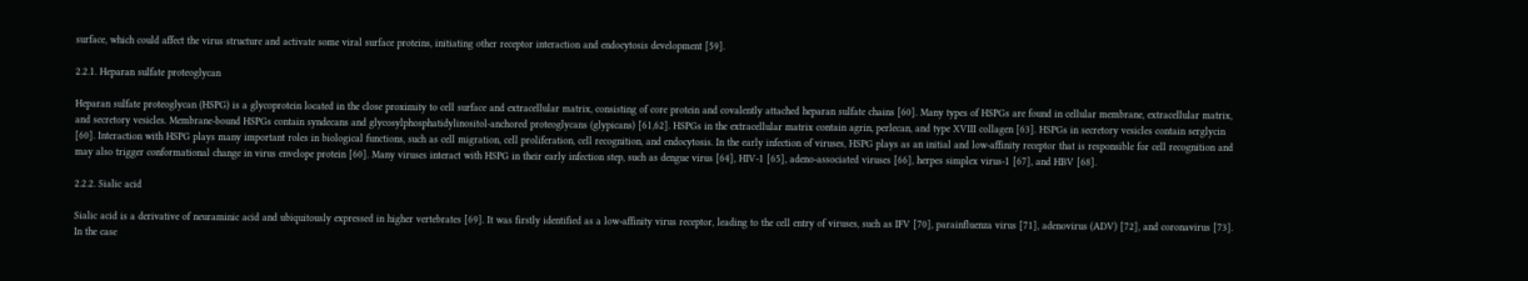surface, which could affect the virus structure and activate some viral surface proteins, initiating other receptor interaction and endocytosis development [59].

2.2.1. Heparan sulfate proteoglycan

Heparan sulfate proteoglycan (HSPG) is a glycoprotein located in the close proximity to cell surface and extracellular matrix, consisting of core protein and covalently attached heparan sulfate chains [60]. Many types of HSPGs are found in cellular membrane, extracellular matrix, and secretory vesicles. Membrane-bound HSPGs contain syndecans and glycosylphosphatidylinositol-anchored proteoglycans (glypicans) [61,62]. HSPGs in the extracellular matrix contain agrin, perlecan, and type XVIII collagen [63]. HSPGs in secretory vesicles contain serglycin [60]. Interaction with HSPG plays many important roles in biological functions, such as cell migration, cell proliferation, cell recognition, and endocytosis. In the early infection of viruses, HSPG plays as an initial and low-affinity receptor that is responsible for cell recognition and may also trigger conformational change in virus envelope protein [60]. Many viruses interact with HSPG in their early infection step, such as dengue virus [64], HIV-1 [65], adeno-associated viruses [66], herpes simplex virus-1 [67], and HBV [68].

2.2.2. Sialic acid

Sialic acid is a derivative of neuraminic acid and ubiquitously expressed in higher vertebrates [69]. It was firstly identified as a low-affinity virus receptor, leading to the cell entry of viruses, such as IFV [70], parainfluenza virus [71], adenovirus (ADV) [72], and coronavirus [73]. In the case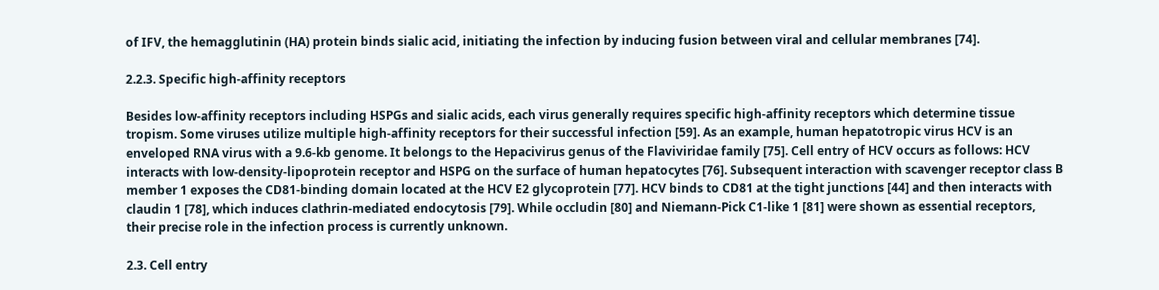of IFV, the hemagglutinin (HA) protein binds sialic acid, initiating the infection by inducing fusion between viral and cellular membranes [74].

2.2.3. Specific high-affinity receptors

Besides low-affinity receptors including HSPGs and sialic acids, each virus generally requires specific high-affinity receptors which determine tissue tropism. Some viruses utilize multiple high-affinity receptors for their successful infection [59]. As an example, human hepatotropic virus HCV is an enveloped RNA virus with a 9.6-kb genome. It belongs to the Hepacivirus genus of the Flaviviridae family [75]. Cell entry of HCV occurs as follows: HCV interacts with low-density-lipoprotein receptor and HSPG on the surface of human hepatocytes [76]. Subsequent interaction with scavenger receptor class B member 1 exposes the CD81-binding domain located at the HCV E2 glycoprotein [77]. HCV binds to CD81 at the tight junctions [44] and then interacts with claudin 1 [78], which induces clathrin-mediated endocytosis [79]. While occludin [80] and Niemann-Pick C1-like 1 [81] were shown as essential receptors, their precise role in the infection process is currently unknown.

2.3. Cell entry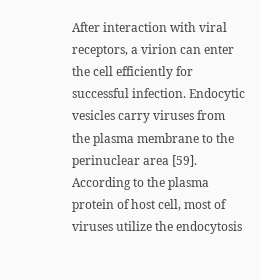After interaction with viral receptors, a virion can enter the cell efficiently for successful infection. Endocytic vesicles carry viruses from the plasma membrane to the perinuclear area [59]. According to the plasma protein of host cell, most of viruses utilize the endocytosis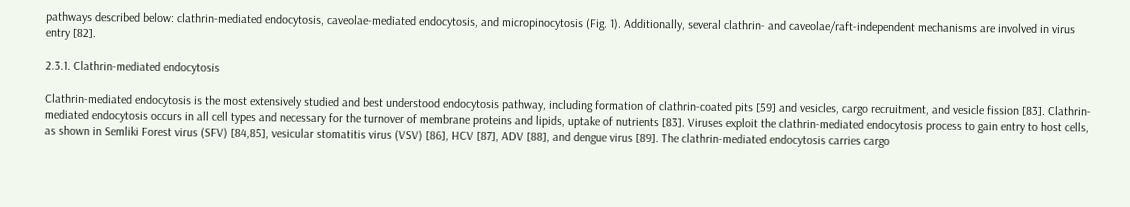pathways described below: clathrin-mediated endocytosis, caveolae-mediated endocytosis, and micropinocytosis (Fig. 1). Additionally, several clathrin- and caveolae/raft-independent mechanisms are involved in virus entry [82].

2.3.1. Clathrin-mediated endocytosis

Clathrin-mediated endocytosis is the most extensively studied and best understood endocytosis pathway, including formation of clathrin-coated pits [59] and vesicles, cargo recruitment, and vesicle fission [83]. Clathrin-mediated endocytosis occurs in all cell types and necessary for the turnover of membrane proteins and lipids, uptake of nutrients [83]. Viruses exploit the clathrin-mediated endocytosis process to gain entry to host cells, as shown in Semliki Forest virus (SFV) [84,85], vesicular stomatitis virus (VSV) [86], HCV [87], ADV [88], and dengue virus [89]. The clathrin-mediated endocytosis carries cargo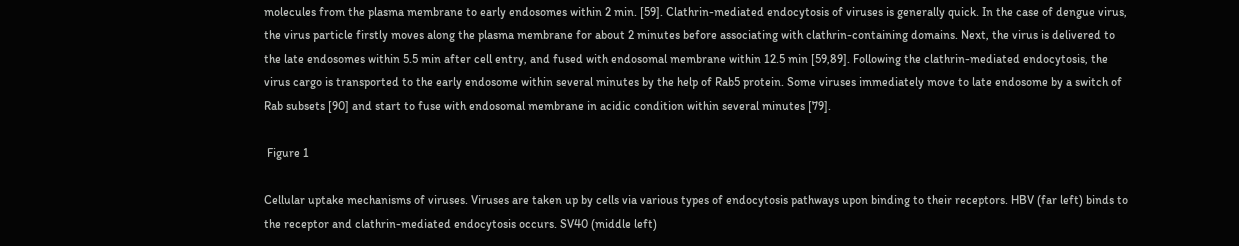molecules from the plasma membrane to early endosomes within 2 min. [59]. Clathrin-mediated endocytosis of viruses is generally quick. In the case of dengue virus, the virus particle firstly moves along the plasma membrane for about 2 minutes before associating with clathrin-containing domains. Next, the virus is delivered to the late endosomes within 5.5 min after cell entry, and fused with endosomal membrane within 12.5 min [59,89]. Following the clathrin-mediated endocytosis, the virus cargo is transported to the early endosome within several minutes by the help of Rab5 protein. Some viruses immediately move to late endosome by a switch of Rab subsets [90] and start to fuse with endosomal membrane in acidic condition within several minutes [79].

 Figure 1

Cellular uptake mechanisms of viruses. Viruses are taken up by cells via various types of endocytosis pathways upon binding to their receptors. HBV (far left) binds to the receptor and clathrin-mediated endocytosis occurs. SV40 (middle left)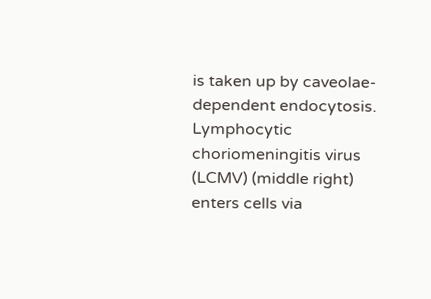is taken up by caveolae-dependent endocytosis. Lymphocytic choriomeningitis virus (LCMV) (middle right) enters cells via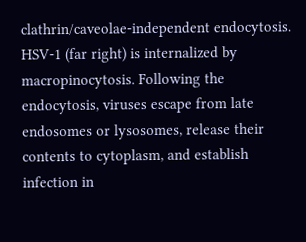clathrin/caveolae-independent endocytosis. HSV-1 (far right) is internalized by macropinocytosis. Following the endocytosis, viruses escape from late endosomes or lysosomes, release their contents to cytoplasm, and establish infection in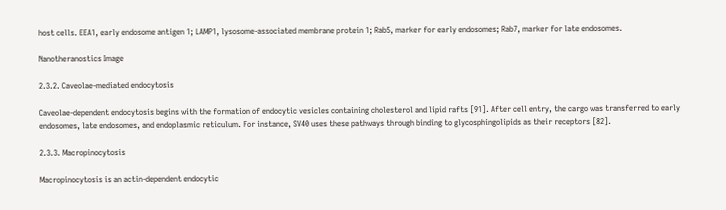host cells. EEA1, early endosome antigen 1; LAMP1, lysosome-associated membrane protein 1; Rab5, marker for early endosomes; Rab7, marker for late endosomes.

Nanotheranostics Image

2.3.2. Caveolae-mediated endocytosis

Caveolae-dependent endocytosis begins with the formation of endocytic vesicles containing cholesterol and lipid rafts [91]. After cell entry, the cargo was transferred to early endosomes, late endosomes, and endoplasmic reticulum. For instance, SV40 uses these pathways through binding to glycosphingolipids as their receptors [82].

2.3.3. Macropinocytosis

Macropinocytosis is an actin-dependent endocytic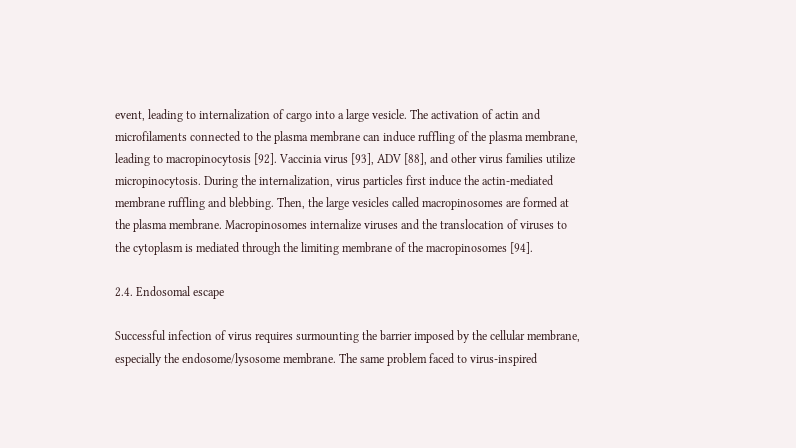event, leading to internalization of cargo into a large vesicle. The activation of actin and microfilaments connected to the plasma membrane can induce ruffling of the plasma membrane, leading to macropinocytosis [92]. Vaccinia virus [93], ADV [88], and other virus families utilize micropinocytosis. During the internalization, virus particles first induce the actin-mediated membrane ruffling and blebbing. Then, the large vesicles called macropinosomes are formed at the plasma membrane. Macropinosomes internalize viruses and the translocation of viruses to the cytoplasm is mediated through the limiting membrane of the macropinosomes [94].

2.4. Endosomal escape

Successful infection of virus requires surmounting the barrier imposed by the cellular membrane, especially the endosome/lysosome membrane. The same problem faced to virus-inspired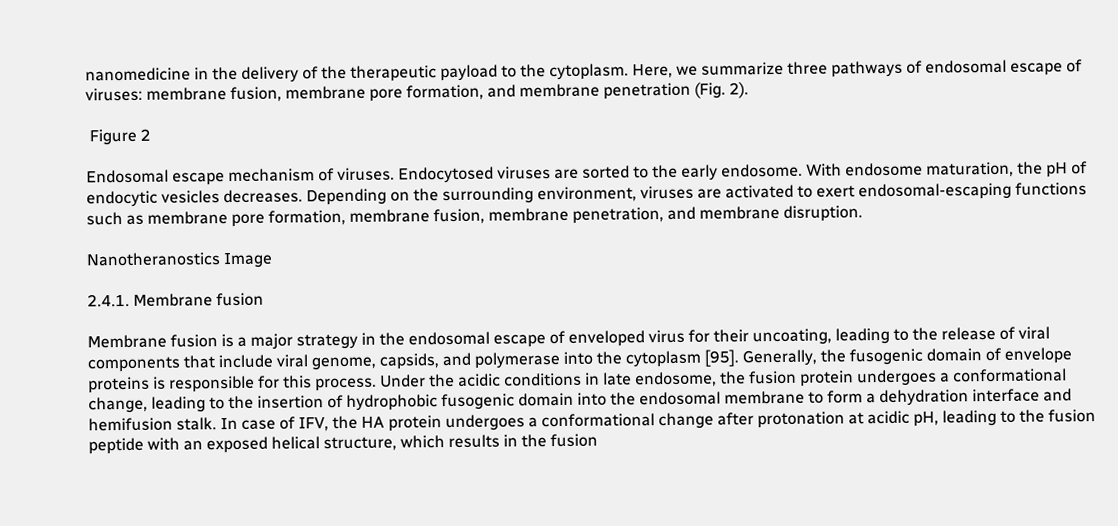nanomedicine in the delivery of the therapeutic payload to the cytoplasm. Here, we summarize three pathways of endosomal escape of viruses: membrane fusion, membrane pore formation, and membrane penetration (Fig. 2).

 Figure 2

Endosomal escape mechanism of viruses. Endocytosed viruses are sorted to the early endosome. With endosome maturation, the pH of endocytic vesicles decreases. Depending on the surrounding environment, viruses are activated to exert endosomal-escaping functions such as membrane pore formation, membrane fusion, membrane penetration, and membrane disruption.

Nanotheranostics Image

2.4.1. Membrane fusion

Membrane fusion is a major strategy in the endosomal escape of enveloped virus for their uncoating, leading to the release of viral components that include viral genome, capsids, and polymerase into the cytoplasm [95]. Generally, the fusogenic domain of envelope proteins is responsible for this process. Under the acidic conditions in late endosome, the fusion protein undergoes a conformational change, leading to the insertion of hydrophobic fusogenic domain into the endosomal membrane to form a dehydration interface and hemifusion stalk. In case of IFV, the HA protein undergoes a conformational change after protonation at acidic pH, leading to the fusion peptide with an exposed helical structure, which results in the fusion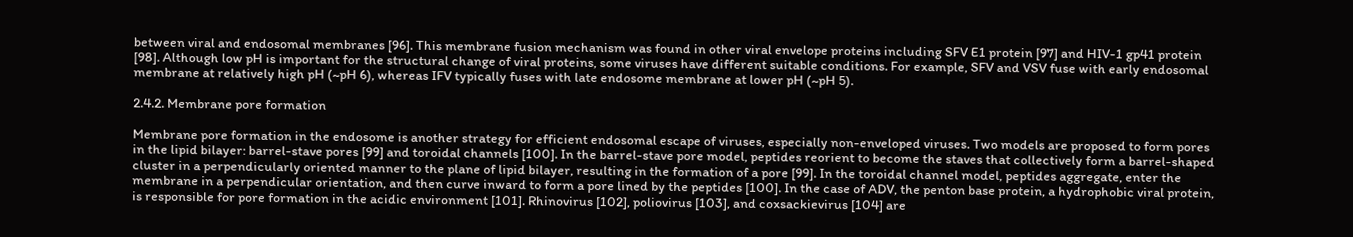between viral and endosomal membranes [96]. This membrane fusion mechanism was found in other viral envelope proteins including SFV E1 protein [97] and HIV-1 gp41 protein [98]. Although low pH is important for the structural change of viral proteins, some viruses have different suitable conditions. For example, SFV and VSV fuse with early endosomal membrane at relatively high pH (~pH 6), whereas IFV typically fuses with late endosome membrane at lower pH (~pH 5).

2.4.2. Membrane pore formation

Membrane pore formation in the endosome is another strategy for efficient endosomal escape of viruses, especially non-enveloped viruses. Two models are proposed to form pores in the lipid bilayer: barrel-stave pores [99] and toroidal channels [100]. In the barrel-stave pore model, peptides reorient to become the staves that collectively form a barrel-shaped cluster in a perpendicularly oriented manner to the plane of lipid bilayer, resulting in the formation of a pore [99]. In the toroidal channel model, peptides aggregate, enter the membrane in a perpendicular orientation, and then curve inward to form a pore lined by the peptides [100]. In the case of ADV, the penton base protein, a hydrophobic viral protein, is responsible for pore formation in the acidic environment [101]. Rhinovirus [102], poliovirus [103], and coxsackievirus [104] are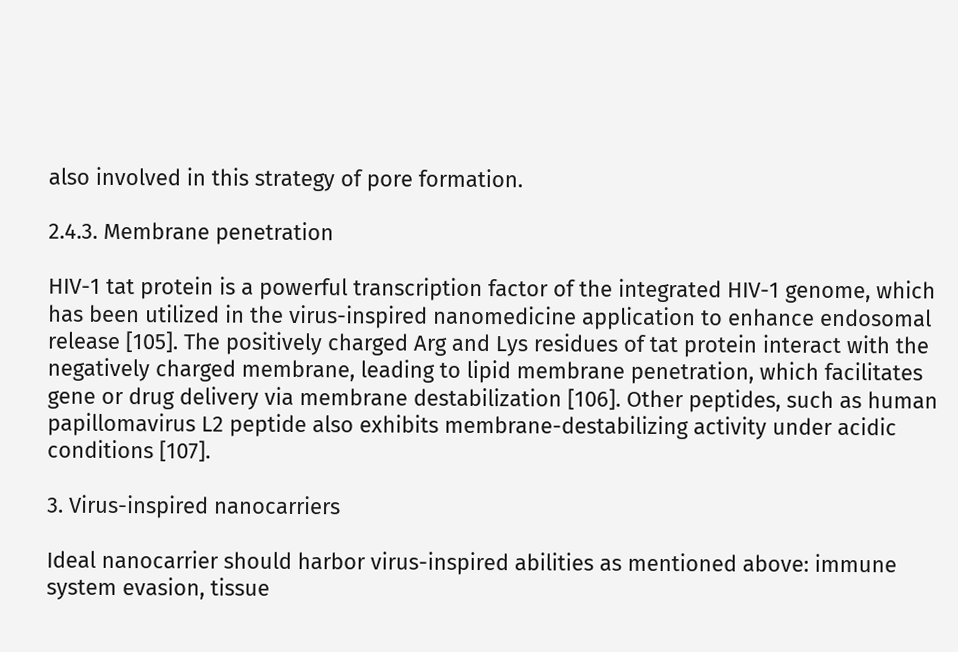also involved in this strategy of pore formation.

2.4.3. Membrane penetration

HIV-1 tat protein is a powerful transcription factor of the integrated HIV-1 genome, which has been utilized in the virus-inspired nanomedicine application to enhance endosomal release [105]. The positively charged Arg and Lys residues of tat protein interact with the negatively charged membrane, leading to lipid membrane penetration, which facilitates gene or drug delivery via membrane destabilization [106]. Other peptides, such as human papillomavirus L2 peptide also exhibits membrane-destabilizing activity under acidic conditions [107].

3. Virus-inspired nanocarriers

Ideal nanocarrier should harbor virus-inspired abilities as mentioned above: immune system evasion, tissue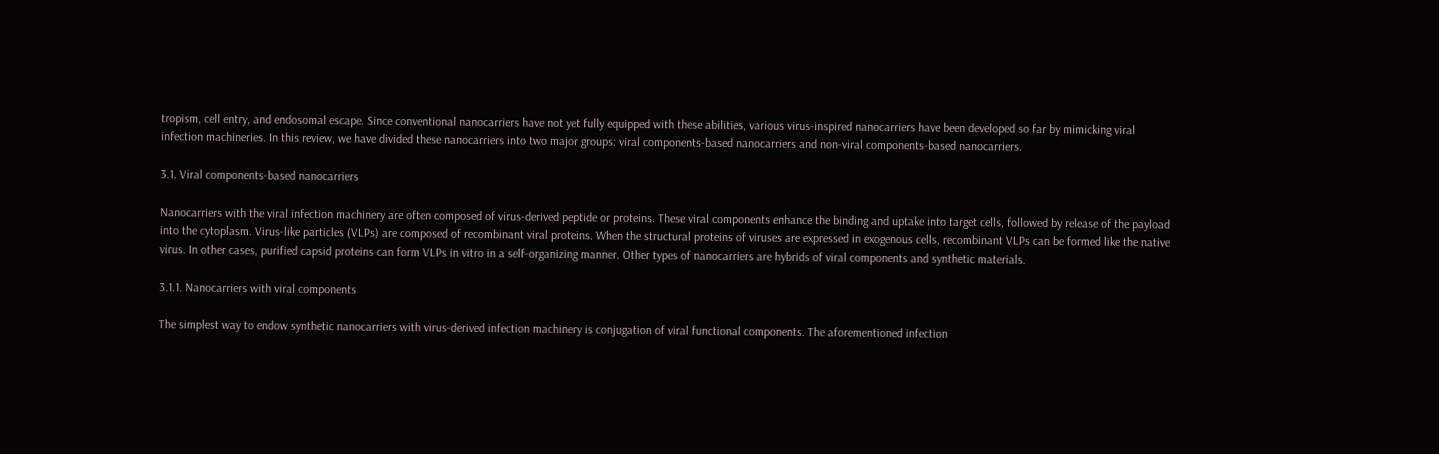tropism, cell entry, and endosomal escape. Since conventional nanocarriers have not yet fully equipped with these abilities, various virus-inspired nanocarriers have been developed so far by mimicking viral infection machineries. In this review, we have divided these nanocarriers into two major groups: viral components-based nanocarriers and non-viral components-based nanocarriers.

3.1. Viral components-based nanocarriers

Nanocarriers with the viral infection machinery are often composed of virus-derived peptide or proteins. These viral components enhance the binding and uptake into target cells, followed by release of the payload into the cytoplasm. Virus-like particles (VLPs) are composed of recombinant viral proteins. When the structural proteins of viruses are expressed in exogenous cells, recombinant VLPs can be formed like the native virus. In other cases, purified capsid proteins can form VLPs in vitro in a self-organizing manner. Other types of nanocarriers are hybrids of viral components and synthetic materials.

3.1.1. Nanocarriers with viral components

The simplest way to endow synthetic nanocarriers with virus-derived infection machinery is conjugation of viral functional components. The aforementioned infection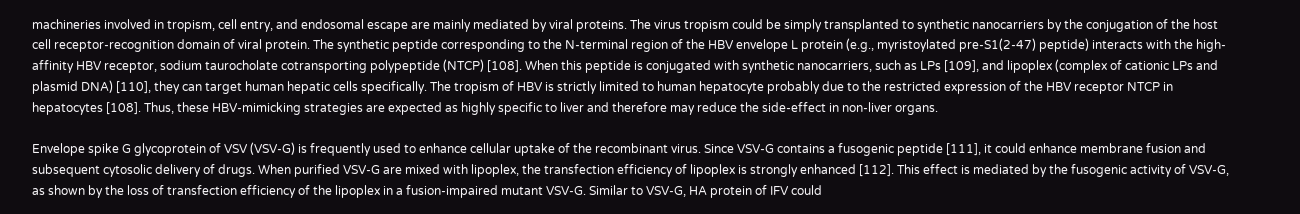machineries involved in tropism, cell entry, and endosomal escape are mainly mediated by viral proteins. The virus tropism could be simply transplanted to synthetic nanocarriers by the conjugation of the host cell receptor-recognition domain of viral protein. The synthetic peptide corresponding to the N-terminal region of the HBV envelope L protein (e.g., myristoylated pre-S1(2-47) peptide) interacts with the high-affinity HBV receptor, sodium taurocholate cotransporting polypeptide (NTCP) [108]. When this peptide is conjugated with synthetic nanocarriers, such as LPs [109], and lipoplex (complex of cationic LPs and plasmid DNA) [110], they can target human hepatic cells specifically. The tropism of HBV is strictly limited to human hepatocyte probably due to the restricted expression of the HBV receptor NTCP in hepatocytes [108]. Thus, these HBV-mimicking strategies are expected as highly specific to liver and therefore may reduce the side-effect in non-liver organs.

Envelope spike G glycoprotein of VSV (VSV-G) is frequently used to enhance cellular uptake of the recombinant virus. Since VSV-G contains a fusogenic peptide [111], it could enhance membrane fusion and subsequent cytosolic delivery of drugs. When purified VSV-G are mixed with lipoplex, the transfection efficiency of lipoplex is strongly enhanced [112]. This effect is mediated by the fusogenic activity of VSV-G, as shown by the loss of transfection efficiency of the lipoplex in a fusion-impaired mutant VSV-G. Similar to VSV-G, HA protein of IFV could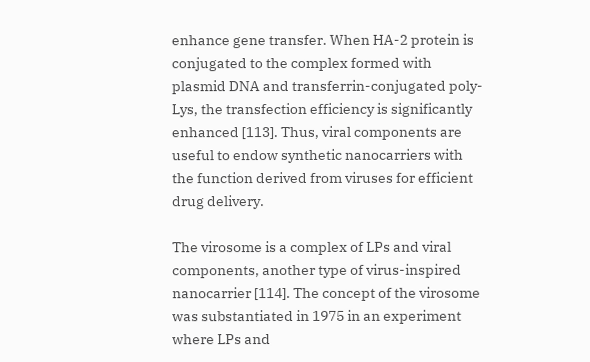enhance gene transfer. When HA-2 protein is conjugated to the complex formed with plasmid DNA and transferrin-conjugated poly-Lys, the transfection efficiency is significantly enhanced [113]. Thus, viral components are useful to endow synthetic nanocarriers with the function derived from viruses for efficient drug delivery.

The virosome is a complex of LPs and viral components, another type of virus-inspired nanocarrier [114]. The concept of the virosome was substantiated in 1975 in an experiment where LPs and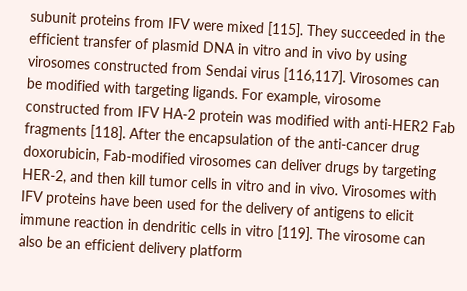subunit proteins from IFV were mixed [115]. They succeeded in the efficient transfer of plasmid DNA in vitro and in vivo by using virosomes constructed from Sendai virus [116,117]. Virosomes can be modified with targeting ligands. For example, virosome constructed from IFV HA-2 protein was modified with anti-HER2 Fab fragments [118]. After the encapsulation of the anti-cancer drug doxorubicin, Fab-modified virosomes can deliver drugs by targeting HER-2, and then kill tumor cells in vitro and in vivo. Virosomes with IFV proteins have been used for the delivery of antigens to elicit immune reaction in dendritic cells in vitro [119]. The virosome can also be an efficient delivery platform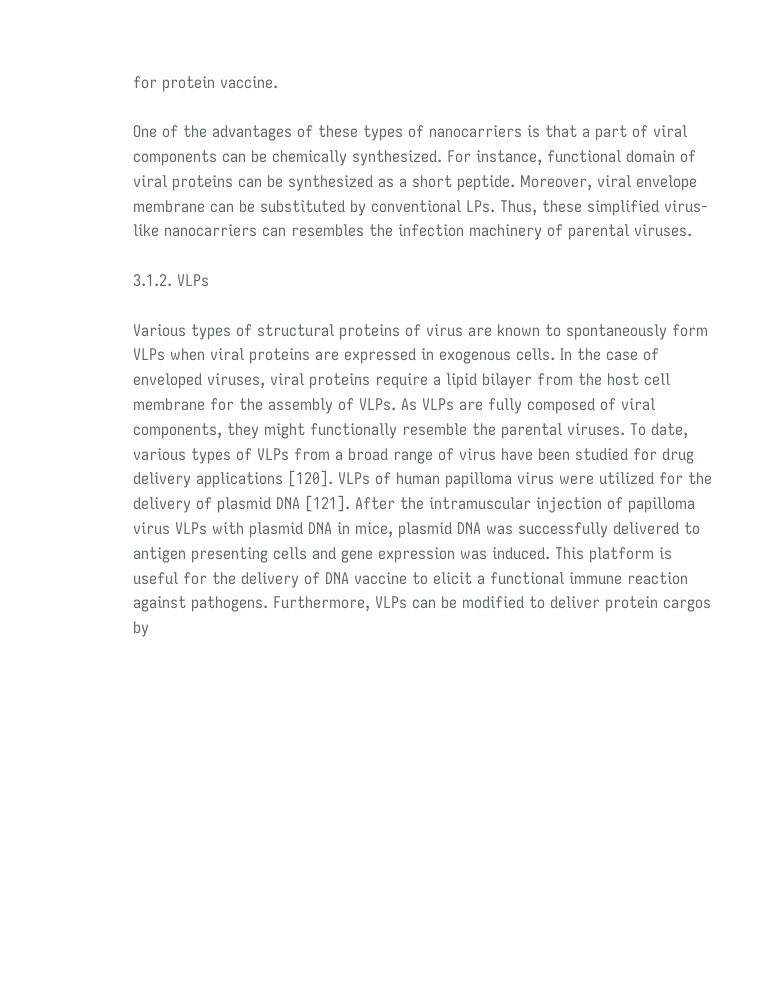for protein vaccine.

One of the advantages of these types of nanocarriers is that a part of viral components can be chemically synthesized. For instance, functional domain of viral proteins can be synthesized as a short peptide. Moreover, viral envelope membrane can be substituted by conventional LPs. Thus, these simplified virus-like nanocarriers can resembles the infection machinery of parental viruses.

3.1.2. VLPs

Various types of structural proteins of virus are known to spontaneously form VLPs when viral proteins are expressed in exogenous cells. In the case of enveloped viruses, viral proteins require a lipid bilayer from the host cell membrane for the assembly of VLPs. As VLPs are fully composed of viral components, they might functionally resemble the parental viruses. To date, various types of VLPs from a broad range of virus have been studied for drug delivery applications [120]. VLPs of human papilloma virus were utilized for the delivery of plasmid DNA [121]. After the intramuscular injection of papilloma virus VLPs with plasmid DNA in mice, plasmid DNA was successfully delivered to antigen presenting cells and gene expression was induced. This platform is useful for the delivery of DNA vaccine to elicit a functional immune reaction against pathogens. Furthermore, VLPs can be modified to deliver protein cargos by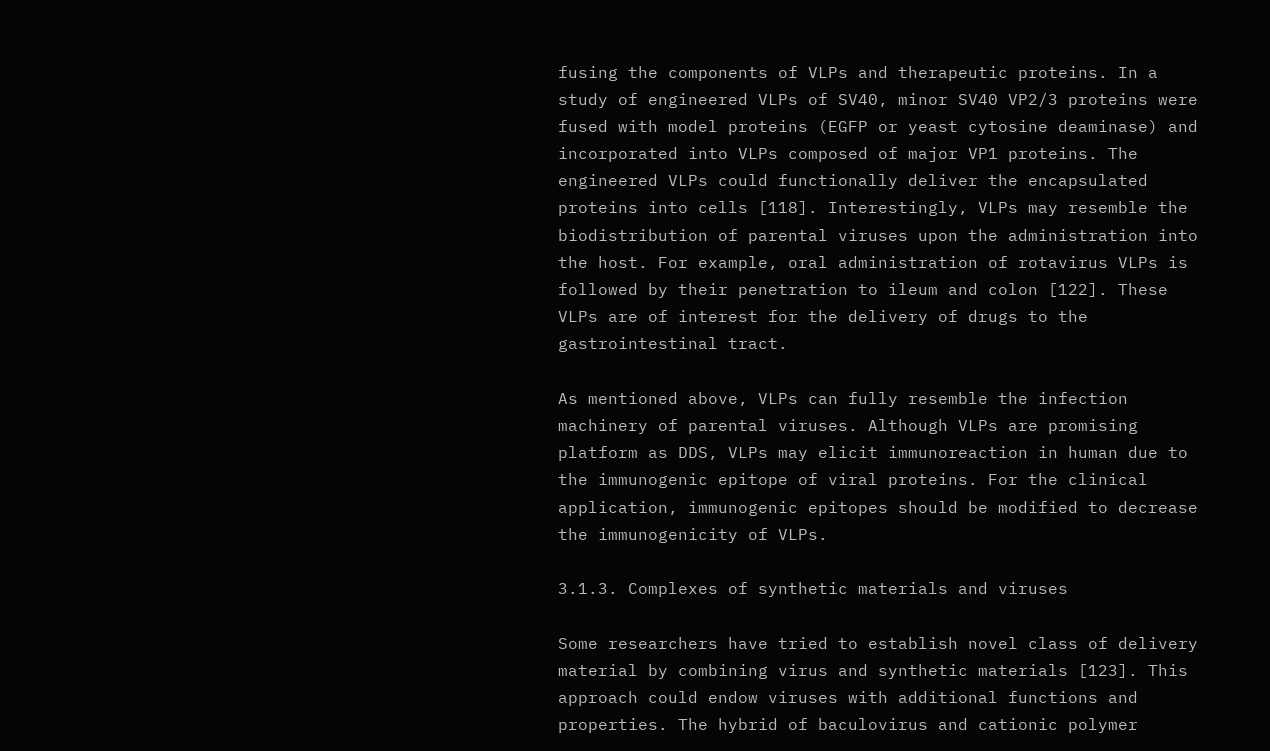fusing the components of VLPs and therapeutic proteins. In a study of engineered VLPs of SV40, minor SV40 VP2/3 proteins were fused with model proteins (EGFP or yeast cytosine deaminase) and incorporated into VLPs composed of major VP1 proteins. The engineered VLPs could functionally deliver the encapsulated proteins into cells [118]. Interestingly, VLPs may resemble the biodistribution of parental viruses upon the administration into the host. For example, oral administration of rotavirus VLPs is followed by their penetration to ileum and colon [122]. These VLPs are of interest for the delivery of drugs to the gastrointestinal tract.

As mentioned above, VLPs can fully resemble the infection machinery of parental viruses. Although VLPs are promising platform as DDS, VLPs may elicit immunoreaction in human due to the immunogenic epitope of viral proteins. For the clinical application, immunogenic epitopes should be modified to decrease the immunogenicity of VLPs.

3.1.3. Complexes of synthetic materials and viruses

Some researchers have tried to establish novel class of delivery material by combining virus and synthetic materials [123]. This approach could endow viruses with additional functions and properties. The hybrid of baculovirus and cationic polymer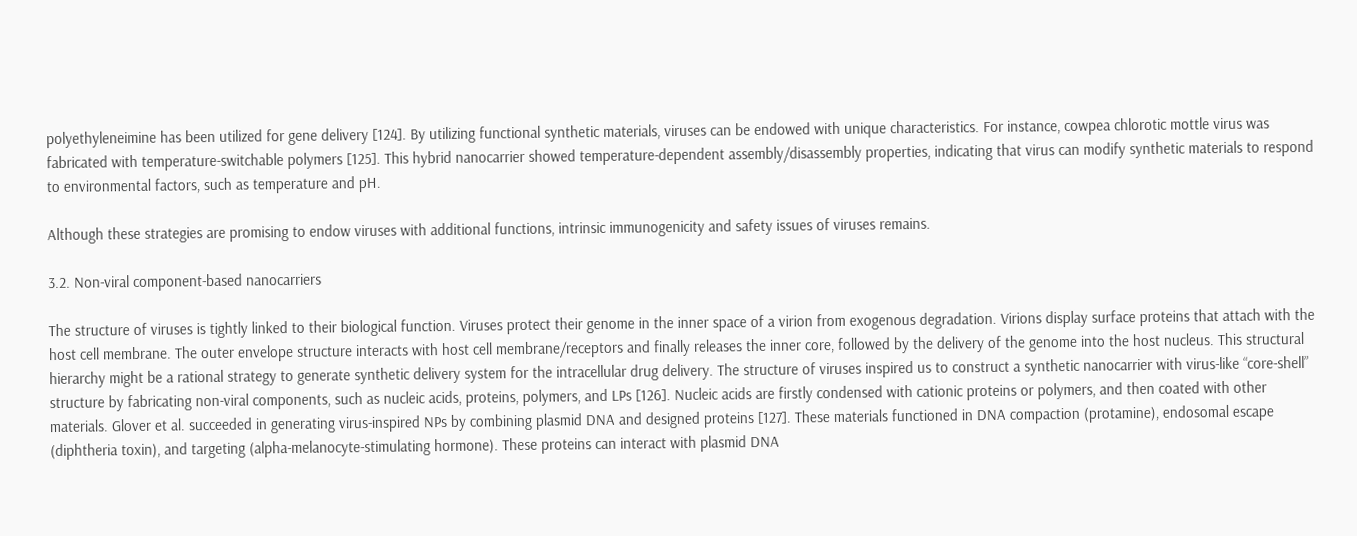polyethyleneimine has been utilized for gene delivery [124]. By utilizing functional synthetic materials, viruses can be endowed with unique characteristics. For instance, cowpea chlorotic mottle virus was fabricated with temperature-switchable polymers [125]. This hybrid nanocarrier showed temperature-dependent assembly/disassembly properties, indicating that virus can modify synthetic materials to respond to environmental factors, such as temperature and pH.

Although these strategies are promising to endow viruses with additional functions, intrinsic immunogenicity and safety issues of viruses remains.

3.2. Non-viral component-based nanocarriers

The structure of viruses is tightly linked to their biological function. Viruses protect their genome in the inner space of a virion from exogenous degradation. Virions display surface proteins that attach with the host cell membrane. The outer envelope structure interacts with host cell membrane/receptors and finally releases the inner core, followed by the delivery of the genome into the host nucleus. This structural hierarchy might be a rational strategy to generate synthetic delivery system for the intracellular drug delivery. The structure of viruses inspired us to construct a synthetic nanocarrier with virus-like “core-shell” structure by fabricating non-viral components, such as nucleic acids, proteins, polymers, and LPs [126]. Nucleic acids are firstly condensed with cationic proteins or polymers, and then coated with other materials. Glover et al. succeeded in generating virus-inspired NPs by combining plasmid DNA and designed proteins [127]. These materials functioned in DNA compaction (protamine), endosomal escape (diphtheria toxin), and targeting (alpha-melanocyte-stimulating hormone). These proteins can interact with plasmid DNA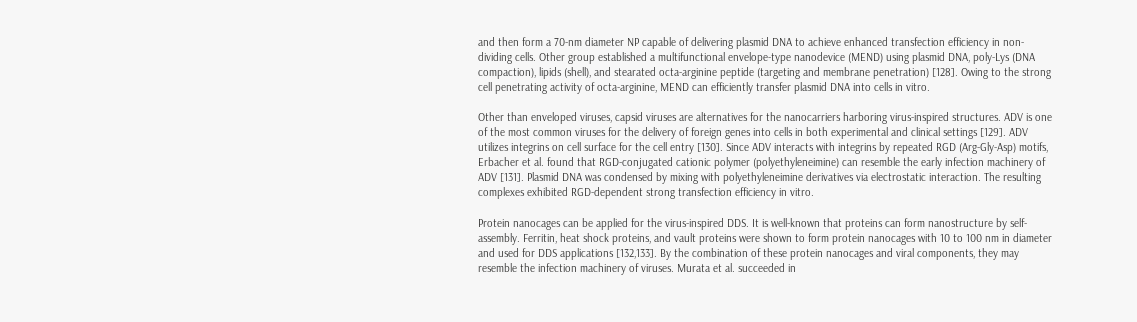and then form a 70-nm diameter NP capable of delivering plasmid DNA to achieve enhanced transfection efficiency in non-dividing cells. Other group established a multifunctional envelope-type nanodevice (MEND) using plasmid DNA, poly-Lys (DNA compaction), lipids (shell), and stearated octa-arginine peptide (targeting and membrane penetration) [128]. Owing to the strong cell penetrating activity of octa-arginine, MEND can efficiently transfer plasmid DNA into cells in vitro.

Other than enveloped viruses, capsid viruses are alternatives for the nanocarriers harboring virus-inspired structures. ADV is one of the most common viruses for the delivery of foreign genes into cells in both experimental and clinical settings [129]. ADV utilizes integrins on cell surface for the cell entry [130]. Since ADV interacts with integrins by repeated RGD (Arg-Gly-Asp) motifs, Erbacher et al. found that RGD-conjugated cationic polymer (polyethyleneimine) can resemble the early infection machinery of ADV [131]. Plasmid DNA was condensed by mixing with polyethyleneimine derivatives via electrostatic interaction. The resulting complexes exhibited RGD-dependent strong transfection efficiency in vitro.

Protein nanocages can be applied for the virus-inspired DDS. It is well-known that proteins can form nanostructure by self-assembly. Ferritin, heat shock proteins, and vault proteins were shown to form protein nanocages with 10 to 100 nm in diameter and used for DDS applications [132,133]. By the combination of these protein nanocages and viral components, they may resemble the infection machinery of viruses. Murata et al. succeeded in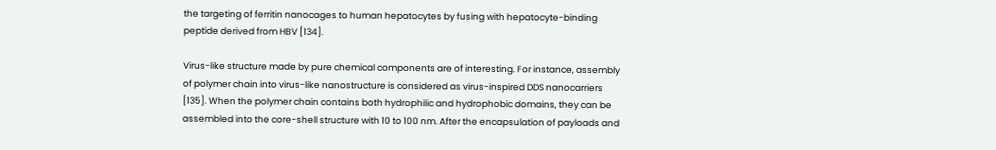the targeting of ferritin nanocages to human hepatocytes by fusing with hepatocyte-binding peptide derived from HBV [134].

Virus-like structure made by pure chemical components are of interesting. For instance, assembly of polymer chain into virus-like nanostructure is considered as virus-inspired DDS nanocarriers [135]. When the polymer chain contains both hydrophilic and hydrophobic domains, they can be assembled into the core-shell structure with 10 to 100 nm. After the encapsulation of payloads and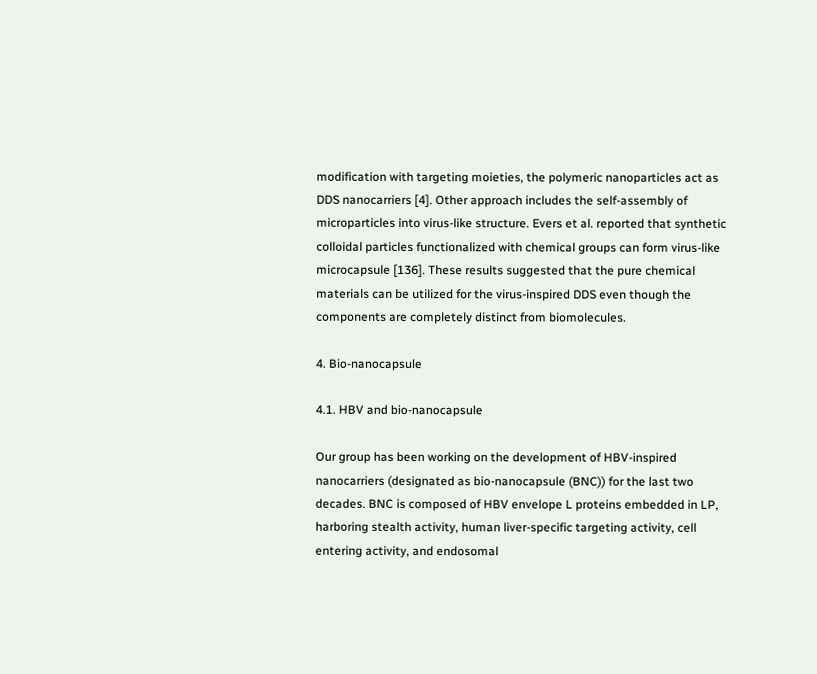modification with targeting moieties, the polymeric nanoparticles act as DDS nanocarriers [4]. Other approach includes the self-assembly of microparticles into virus-like structure. Evers et al. reported that synthetic colloidal particles functionalized with chemical groups can form virus-like microcapsule [136]. These results suggested that the pure chemical materials can be utilized for the virus-inspired DDS even though the components are completely distinct from biomolecules.

4. Bio-nanocapsule

4.1. HBV and bio-nanocapsule

Our group has been working on the development of HBV-inspired nanocarriers (designated as bio-nanocapsule (BNC)) for the last two decades. BNC is composed of HBV envelope L proteins embedded in LP, harboring stealth activity, human liver-specific targeting activity, cell entering activity, and endosomal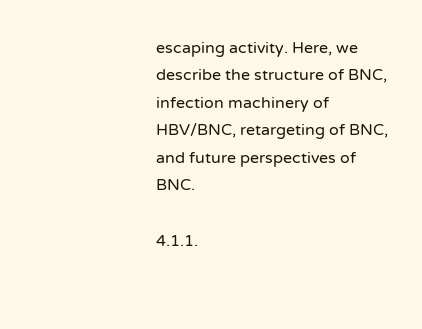escaping activity. Here, we describe the structure of BNC, infection machinery of HBV/BNC, retargeting of BNC, and future perspectives of BNC.

4.1.1.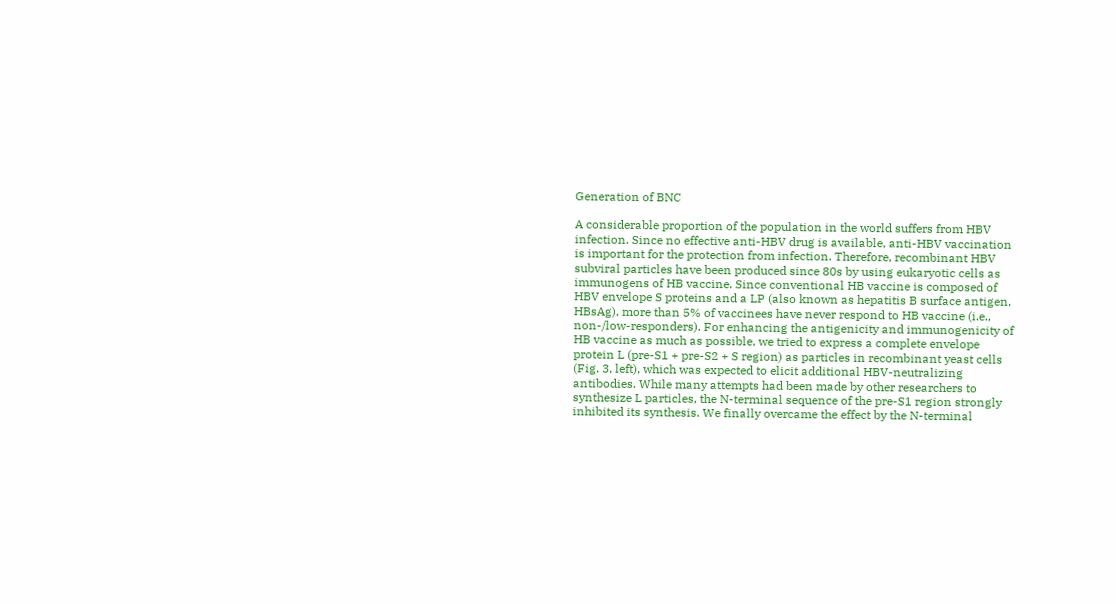Generation of BNC

A considerable proportion of the population in the world suffers from HBV infection. Since no effective anti-HBV drug is available, anti-HBV vaccination is important for the protection from infection. Therefore, recombinant HBV subviral particles have been produced since 80s by using eukaryotic cells as immunogens of HB vaccine. Since conventional HB vaccine is composed of HBV envelope S proteins and a LP (also known as hepatitis B surface antigen, HBsAg), more than 5% of vaccinees have never respond to HB vaccine (i.e., non-/low-responders). For enhancing the antigenicity and immunogenicity of HB vaccine as much as possible, we tried to express a complete envelope protein L (pre-S1 + pre-S2 + S region) as particles in recombinant yeast cells (Fig. 3, left), which was expected to elicit additional HBV-neutralizing antibodies. While many attempts had been made by other researchers to synthesize L particles, the N-terminal sequence of the pre-S1 region strongly inhibited its synthesis. We finally overcame the effect by the N-terminal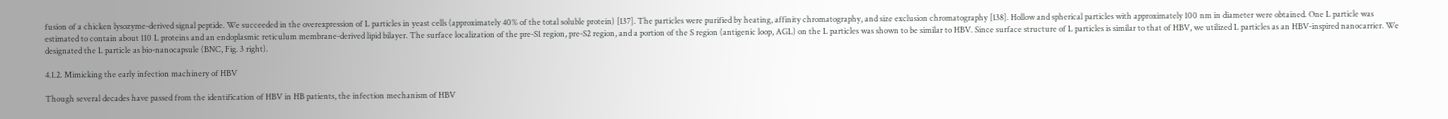fusion of a chicken lysozyme-derived signal peptide. We succeeded in the overexpression of L particles in yeast cells (approximately 40% of the total soluble protein) [137]. The particles were purified by heating, affinity chromatography, and size exclusion chromatography [138]. Hollow and spherical particles with approximately 100 nm in diameter were obtained. One L particle was estimated to contain about 110 L proteins and an endoplasmic reticulum membrane-derived lipid bilayer. The surface localization of the pre-S1 region, pre-S2 region, and a portion of the S region (antigenic loop, AGL) on the L particles was shown to be similar to HBV. Since surface structure of L particles is similar to that of HBV, we utilized L particles as an HBV-inspired nanocarrier. We designated the L particle as bio-nanocapsule (BNC, Fig. 3 right).

4.1.2. Mimicking the early infection machinery of HBV

Though several decades have passed from the identification of HBV in HB patients, the infection mechanism of HBV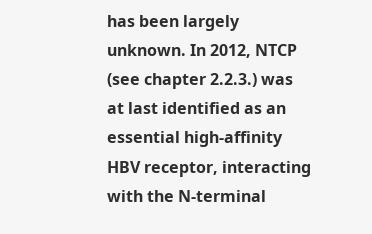has been largely unknown. In 2012, NTCP (see chapter 2.2.3.) was at last identified as an essential high-affinity HBV receptor, interacting with the N-terminal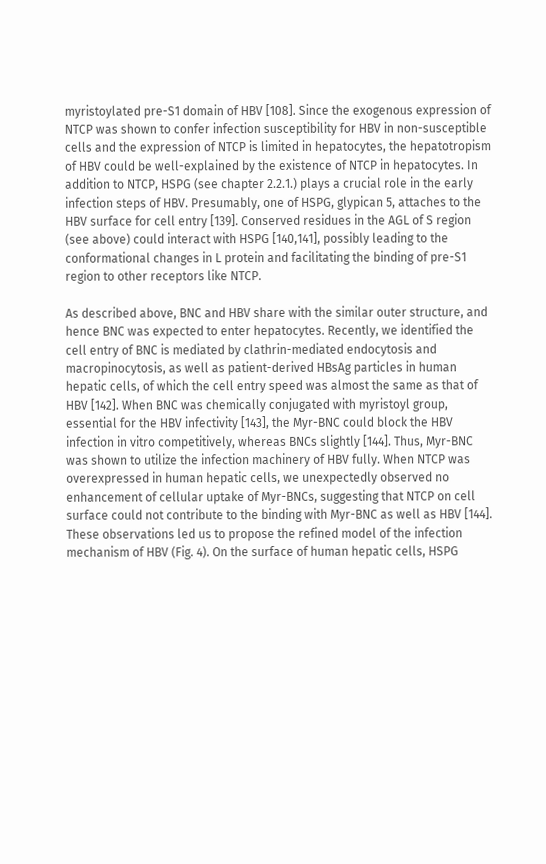myristoylated pre-S1 domain of HBV [108]. Since the exogenous expression of NTCP was shown to confer infection susceptibility for HBV in non-susceptible cells and the expression of NTCP is limited in hepatocytes, the hepatotropism of HBV could be well-explained by the existence of NTCP in hepatocytes. In addition to NTCP, HSPG (see chapter 2.2.1.) plays a crucial role in the early infection steps of HBV. Presumably, one of HSPG, glypican 5, attaches to the HBV surface for cell entry [139]. Conserved residues in the AGL of S region (see above) could interact with HSPG [140,141], possibly leading to the conformational changes in L protein and facilitating the binding of pre-S1 region to other receptors like NTCP.

As described above, BNC and HBV share with the similar outer structure, and hence BNC was expected to enter hepatocytes. Recently, we identified the cell entry of BNC is mediated by clathrin-mediated endocytosis and macropinocytosis, as well as patient-derived HBsAg particles in human hepatic cells, of which the cell entry speed was almost the same as that of HBV [142]. When BNC was chemically conjugated with myristoyl group, essential for the HBV infectivity [143], the Myr-BNC could block the HBV infection in vitro competitively, whereas BNCs slightly [144]. Thus, Myr-BNC was shown to utilize the infection machinery of HBV fully. When NTCP was overexpressed in human hepatic cells, we unexpectedly observed no enhancement of cellular uptake of Myr-BNCs, suggesting that NTCP on cell surface could not contribute to the binding with Myr-BNC as well as HBV [144]. These observations led us to propose the refined model of the infection mechanism of HBV (Fig. 4). On the surface of human hepatic cells, HSPG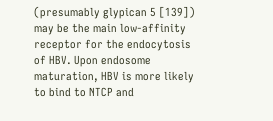(presumably glypican 5 [139]) may be the main low-affinity receptor for the endocytosis of HBV. Upon endosome maturation, HBV is more likely to bind to NTCP and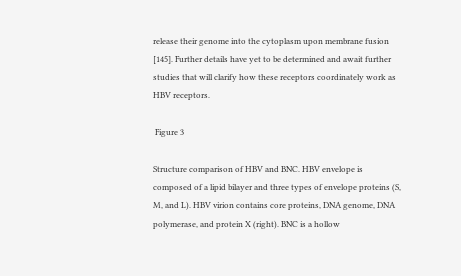release their genome into the cytoplasm upon membrane fusion [145]. Further details have yet to be determined and await further studies that will clarify how these receptors coordinately work as HBV receptors.

 Figure 3

Structure comparison of HBV and BNC. HBV envelope is composed of a lipid bilayer and three types of envelope proteins (S, M, and L). HBV virion contains core proteins, DNA genome, DNA polymerase, and protein X (right). BNC is a hollow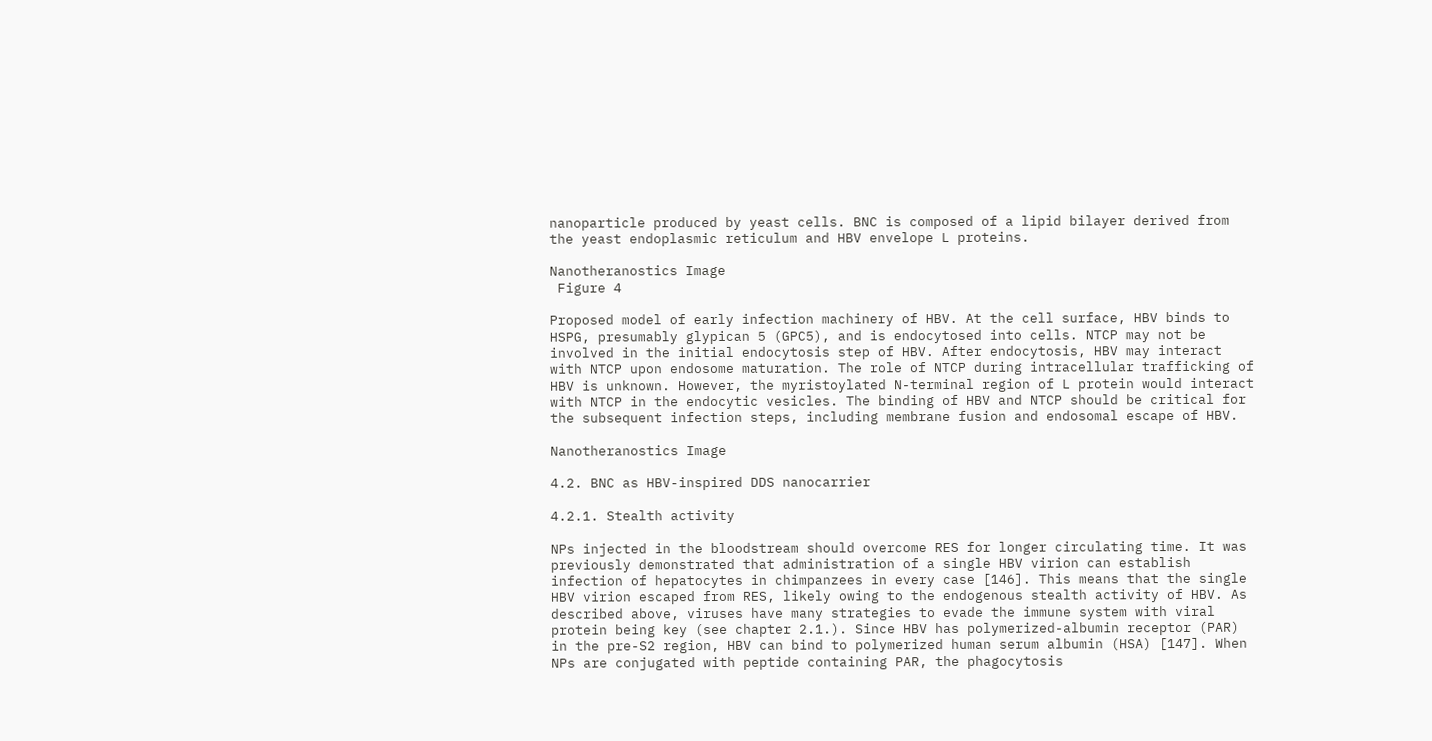nanoparticle produced by yeast cells. BNC is composed of a lipid bilayer derived from the yeast endoplasmic reticulum and HBV envelope L proteins.

Nanotheranostics Image
 Figure 4

Proposed model of early infection machinery of HBV. At the cell surface, HBV binds to HSPG, presumably glypican 5 (GPC5), and is endocytosed into cells. NTCP may not be involved in the initial endocytosis step of HBV. After endocytosis, HBV may interact with NTCP upon endosome maturation. The role of NTCP during intracellular trafficking of HBV is unknown. However, the myristoylated N-terminal region of L protein would interact with NTCP in the endocytic vesicles. The binding of HBV and NTCP should be critical for the subsequent infection steps, including membrane fusion and endosomal escape of HBV.

Nanotheranostics Image

4.2. BNC as HBV-inspired DDS nanocarrier

4.2.1. Stealth activity

NPs injected in the bloodstream should overcome RES for longer circulating time. It was previously demonstrated that administration of a single HBV virion can establish infection of hepatocytes in chimpanzees in every case [146]. This means that the single HBV virion escaped from RES, likely owing to the endogenous stealth activity of HBV. As described above, viruses have many strategies to evade the immune system with viral protein being key (see chapter 2.1.). Since HBV has polymerized-albumin receptor (PAR) in the pre-S2 region, HBV can bind to polymerized human serum albumin (HSA) [147]. When NPs are conjugated with peptide containing PAR, the phagocytosis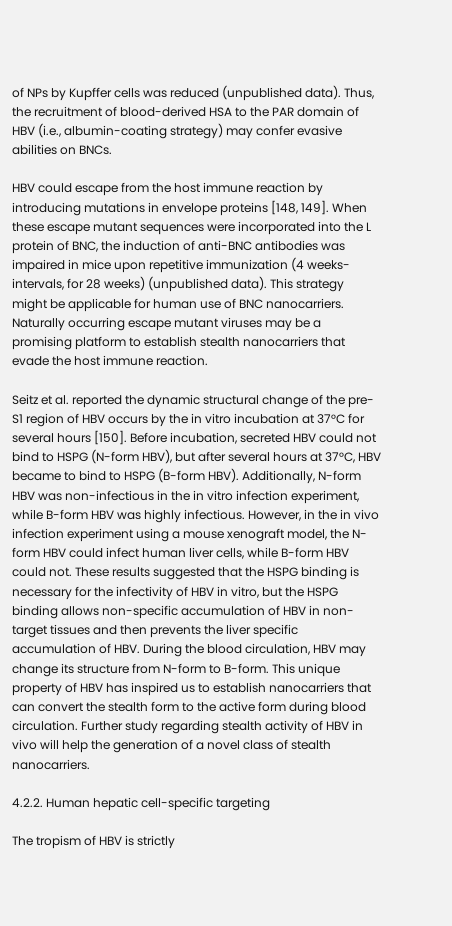of NPs by Kupffer cells was reduced (unpublished data). Thus, the recruitment of blood-derived HSA to the PAR domain of HBV (i.e., albumin-coating strategy) may confer evasive abilities on BNCs.

HBV could escape from the host immune reaction by introducing mutations in envelope proteins [148, 149]. When these escape mutant sequences were incorporated into the L protein of BNC, the induction of anti-BNC antibodies was impaired in mice upon repetitive immunization (4 weeks-intervals, for 28 weeks) (unpublished data). This strategy might be applicable for human use of BNC nanocarriers. Naturally occurring escape mutant viruses may be a promising platform to establish stealth nanocarriers that evade the host immune reaction.

Seitz et al. reported the dynamic structural change of the pre-S1 region of HBV occurs by the in vitro incubation at 37°C for several hours [150]. Before incubation, secreted HBV could not bind to HSPG (N-form HBV), but after several hours at 37°C, HBV became to bind to HSPG (B-form HBV). Additionally, N-form HBV was non-infectious in the in vitro infection experiment, while B-form HBV was highly infectious. However, in the in vivo infection experiment using a mouse xenograft model, the N-form HBV could infect human liver cells, while B-form HBV could not. These results suggested that the HSPG binding is necessary for the infectivity of HBV in vitro, but the HSPG binding allows non-specific accumulation of HBV in non-target tissues and then prevents the liver specific accumulation of HBV. During the blood circulation, HBV may change its structure from N-form to B-form. This unique property of HBV has inspired us to establish nanocarriers that can convert the stealth form to the active form during blood circulation. Further study regarding stealth activity of HBV in vivo will help the generation of a novel class of stealth nanocarriers.

4.2.2. Human hepatic cell-specific targeting

The tropism of HBV is strictly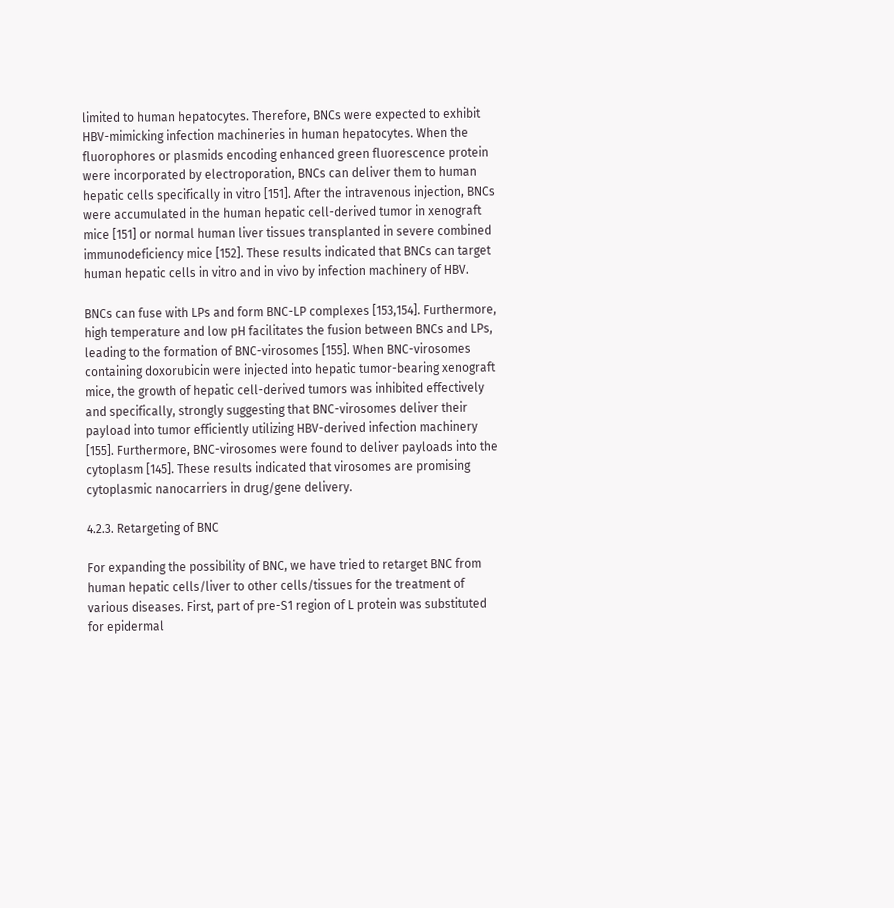limited to human hepatocytes. Therefore, BNCs were expected to exhibit HBV-mimicking infection machineries in human hepatocytes. When the fluorophores or plasmids encoding enhanced green fluorescence protein were incorporated by electroporation, BNCs can deliver them to human hepatic cells specifically in vitro [151]. After the intravenous injection, BNCs were accumulated in the human hepatic cell-derived tumor in xenograft mice [151] or normal human liver tissues transplanted in severe combined immunodeficiency mice [152]. These results indicated that BNCs can target human hepatic cells in vitro and in vivo by infection machinery of HBV.

BNCs can fuse with LPs and form BNC-LP complexes [153,154]. Furthermore, high temperature and low pH facilitates the fusion between BNCs and LPs, leading to the formation of BNC-virosomes [155]. When BNC-virosomes containing doxorubicin were injected into hepatic tumor-bearing xenograft mice, the growth of hepatic cell-derived tumors was inhibited effectively and specifically, strongly suggesting that BNC-virosomes deliver their payload into tumor efficiently utilizing HBV-derived infection machinery [155]. Furthermore, BNC-virosomes were found to deliver payloads into the cytoplasm [145]. These results indicated that virosomes are promising cytoplasmic nanocarriers in drug/gene delivery.

4.2.3. Retargeting of BNC

For expanding the possibility of BNC, we have tried to retarget BNC from human hepatic cells/liver to other cells/tissues for the treatment of various diseases. First, part of pre-S1 region of L protein was substituted for epidermal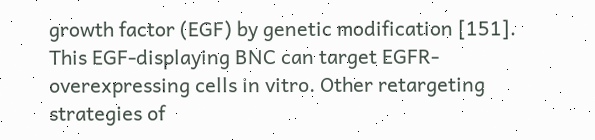growth factor (EGF) by genetic modification [151]. This EGF-displaying BNC can target EGFR-overexpressing cells in vitro. Other retargeting strategies of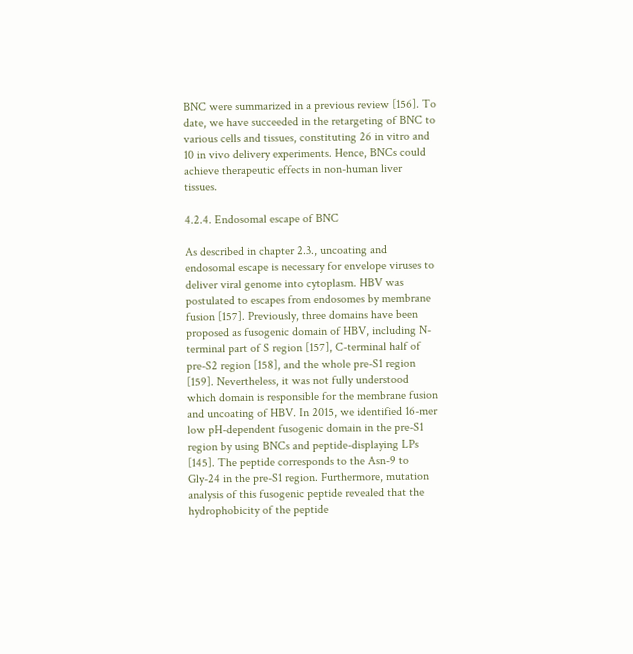BNC were summarized in a previous review [156]. To date, we have succeeded in the retargeting of BNC to various cells and tissues, constituting 26 in vitro and 10 in vivo delivery experiments. Hence, BNCs could achieve therapeutic effects in non-human liver tissues.

4.2.4. Endosomal escape of BNC

As described in chapter 2.3., uncoating and endosomal escape is necessary for envelope viruses to deliver viral genome into cytoplasm. HBV was postulated to escapes from endosomes by membrane fusion [157]. Previously, three domains have been proposed as fusogenic domain of HBV, including N-terminal part of S region [157], C-terminal half of pre-S2 region [158], and the whole pre-S1 region [159]. Nevertheless, it was not fully understood which domain is responsible for the membrane fusion and uncoating of HBV. In 2015, we identified 16-mer low pH-dependent fusogenic domain in the pre-S1 region by using BNCs and peptide-displaying LPs [145]. The peptide corresponds to the Asn-9 to Gly-24 in the pre-S1 region. Furthermore, mutation analysis of this fusogenic peptide revealed that the hydrophobicity of the peptide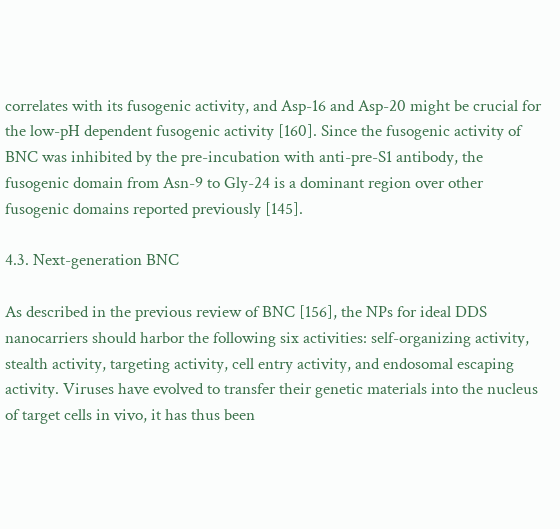correlates with its fusogenic activity, and Asp-16 and Asp-20 might be crucial for the low-pH dependent fusogenic activity [160]. Since the fusogenic activity of BNC was inhibited by the pre-incubation with anti-pre-S1 antibody, the fusogenic domain from Asn-9 to Gly-24 is a dominant region over other fusogenic domains reported previously [145].

4.3. Next-generation BNC

As described in the previous review of BNC [156], the NPs for ideal DDS nanocarriers should harbor the following six activities: self-organizing activity, stealth activity, targeting activity, cell entry activity, and endosomal escaping activity. Viruses have evolved to transfer their genetic materials into the nucleus of target cells in vivo, it has thus been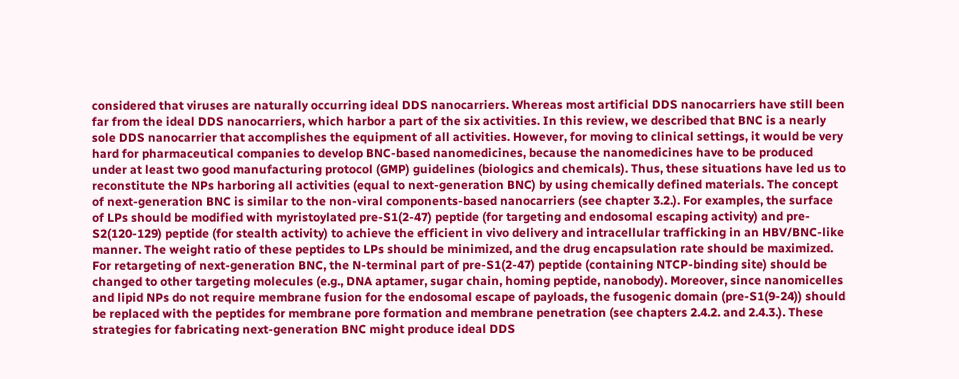considered that viruses are naturally occurring ideal DDS nanocarriers. Whereas most artificial DDS nanocarriers have still been far from the ideal DDS nanocarriers, which harbor a part of the six activities. In this review, we described that BNC is a nearly sole DDS nanocarrier that accomplishes the equipment of all activities. However, for moving to clinical settings, it would be very hard for pharmaceutical companies to develop BNC-based nanomedicines, because the nanomedicines have to be produced under at least two good manufacturing protocol (GMP) guidelines (biologics and chemicals). Thus, these situations have led us to reconstitute the NPs harboring all activities (equal to next-generation BNC) by using chemically defined materials. The concept of next-generation BNC is similar to the non-viral components-based nanocarriers (see chapter 3.2.). For examples, the surface of LPs should be modified with myristoylated pre-S1(2-47) peptide (for targeting and endosomal escaping activity) and pre-S2(120-129) peptide (for stealth activity) to achieve the efficient in vivo delivery and intracellular trafficking in an HBV/BNC-like manner. The weight ratio of these peptides to LPs should be minimized, and the drug encapsulation rate should be maximized. For retargeting of next-generation BNC, the N-terminal part of pre-S1(2-47) peptide (containing NTCP-binding site) should be changed to other targeting molecules (e.g., DNA aptamer, sugar chain, homing peptide, nanobody). Moreover, since nanomicelles and lipid NPs do not require membrane fusion for the endosomal escape of payloads, the fusogenic domain (pre-S1(9-24)) should be replaced with the peptides for membrane pore formation and membrane penetration (see chapters 2.4.2. and 2.4.3.). These strategies for fabricating next-generation BNC might produce ideal DDS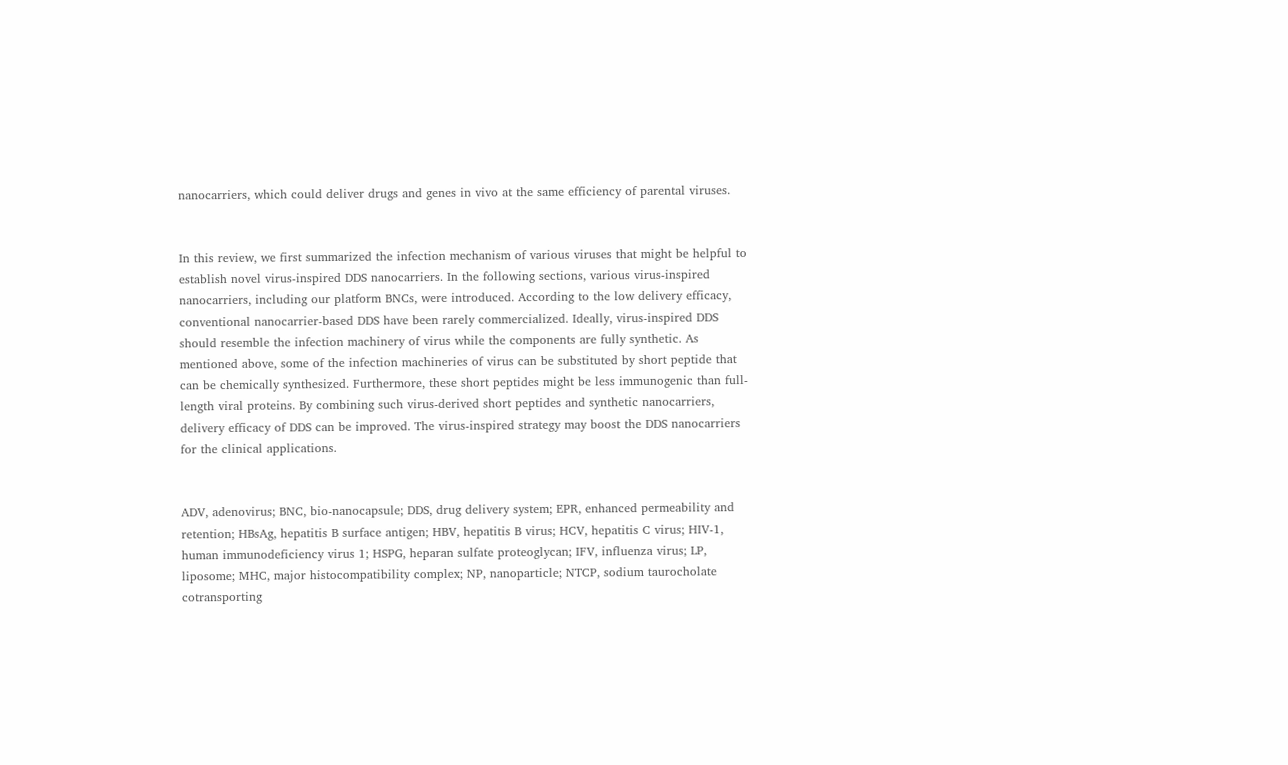nanocarriers, which could deliver drugs and genes in vivo at the same efficiency of parental viruses.


In this review, we first summarized the infection mechanism of various viruses that might be helpful to establish novel virus-inspired DDS nanocarriers. In the following sections, various virus-inspired nanocarriers, including our platform BNCs, were introduced. According to the low delivery efficacy, conventional nanocarrier-based DDS have been rarely commercialized. Ideally, virus-inspired DDS should resemble the infection machinery of virus while the components are fully synthetic. As mentioned above, some of the infection machineries of virus can be substituted by short peptide that can be chemically synthesized. Furthermore, these short peptides might be less immunogenic than full-length viral proteins. By combining such virus-derived short peptides and synthetic nanocarriers, delivery efficacy of DDS can be improved. The virus-inspired strategy may boost the DDS nanocarriers for the clinical applications.


ADV, adenovirus; BNC, bio-nanocapsule; DDS, drug delivery system; EPR, enhanced permeability and retention; HBsAg, hepatitis B surface antigen; HBV, hepatitis B virus; HCV, hepatitis C virus; HIV-1, human immunodeficiency virus 1; HSPG, heparan sulfate proteoglycan; IFV, influenza virus; LP, liposome; MHC, major histocompatibility complex; NP, nanoparticle; NTCP, sodium taurocholate cotransporting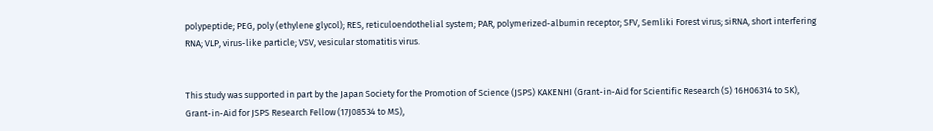polypeptide; PEG, poly (ethylene glycol); RES, reticuloendothelial system; PAR, polymerized-albumin receptor; SFV, Semliki Forest virus; siRNA, short interfering RNA; VLP, virus-like particle; VSV, vesicular stomatitis virus.


This study was supported in part by the Japan Society for the Promotion of Science (JSPS) KAKENHI (Grant-in-Aid for Scientific Research (S) 16H06314 to SK), Grant-in-Aid for JSPS Research Fellow (17J08534 to MS),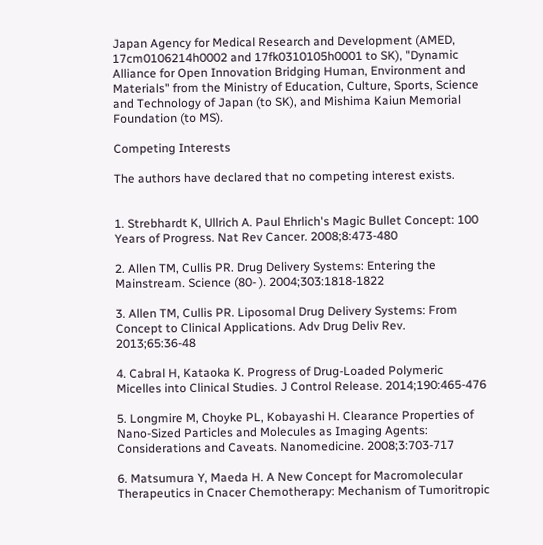Japan Agency for Medical Research and Development (AMED, 17cm0106214h0002 and 17fk0310105h0001 to SK), "Dynamic Alliance for Open Innovation Bridging Human, Environment and Materials" from the Ministry of Education, Culture, Sports, Science and Technology of Japan (to SK), and Mishima Kaiun Memorial Foundation (to MS).

Competing Interests

The authors have declared that no competing interest exists.


1. Strebhardt K, Ullrich A. Paul Ehrlich's Magic Bullet Concept: 100 Years of Progress. Nat Rev Cancer. 2008;8:473-480

2. Allen TM, Cullis PR. Drug Delivery Systems: Entering the Mainstream. Science (80- ). 2004;303:1818-1822

3. Allen TM, Cullis PR. Liposomal Drug Delivery Systems: From Concept to Clinical Applications. Adv Drug Deliv Rev. 2013;65:36-48

4. Cabral H, Kataoka K. Progress of Drug-Loaded Polymeric Micelles into Clinical Studies. J Control Release. 2014;190:465-476

5. Longmire M, Choyke PL, Kobayashi H. Clearance Properties of Nano-Sized Particles and Molecules as Imaging Agents: Considerations and Caveats. Nanomedicine. 2008;3:703-717

6. Matsumura Y, Maeda H. A New Concept for Macromolecular Therapeutics in Cnacer Chemotherapy: Mechanism of Tumoritropic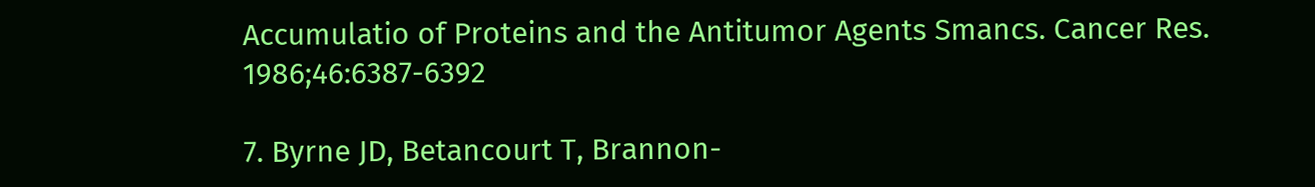Accumulatio of Proteins and the Antitumor Agents Smancs. Cancer Res. 1986;46:6387-6392

7. Byrne JD, Betancourt T, Brannon-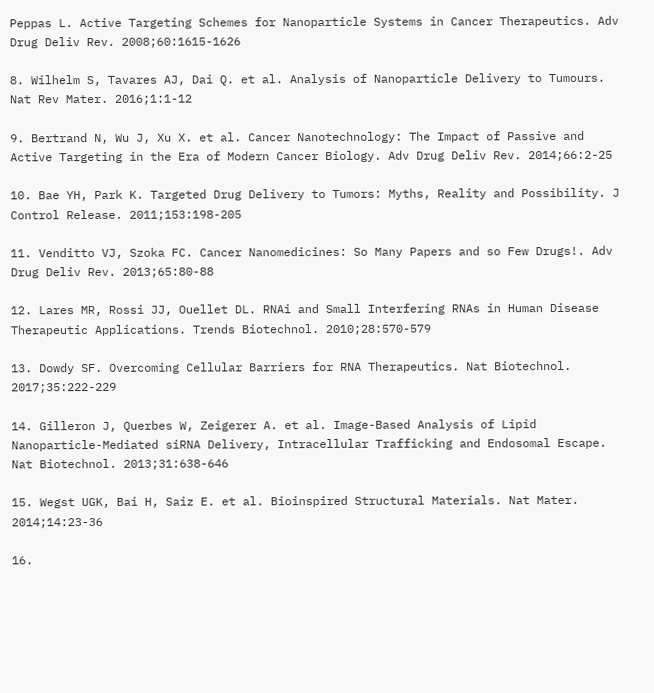Peppas L. Active Targeting Schemes for Nanoparticle Systems in Cancer Therapeutics. Adv Drug Deliv Rev. 2008;60:1615-1626

8. Wilhelm S, Tavares AJ, Dai Q. et al. Analysis of Nanoparticle Delivery to Tumours. Nat Rev Mater. 2016;1:1-12

9. Bertrand N, Wu J, Xu X. et al. Cancer Nanotechnology: The Impact of Passive and Active Targeting in the Era of Modern Cancer Biology. Adv Drug Deliv Rev. 2014;66:2-25

10. Bae YH, Park K. Targeted Drug Delivery to Tumors: Myths, Reality and Possibility. J Control Release. 2011;153:198-205

11. Venditto VJ, Szoka FC. Cancer Nanomedicines: So Many Papers and so Few Drugs!. Adv Drug Deliv Rev. 2013;65:80-88

12. Lares MR, Rossi JJ, Ouellet DL. RNAi and Small Interfering RNAs in Human Disease Therapeutic Applications. Trends Biotechnol. 2010;28:570-579

13. Dowdy SF. Overcoming Cellular Barriers for RNA Therapeutics. Nat Biotechnol. 2017;35:222-229

14. Gilleron J, Querbes W, Zeigerer A. et al. Image-Based Analysis of Lipid Nanoparticle-Mediated siRNA Delivery, Intracellular Trafficking and Endosomal Escape. Nat Biotechnol. 2013;31:638-646

15. Wegst UGK, Bai H, Saiz E. et al. Bioinspired Structural Materials. Nat Mater. 2014;14:23-36

16.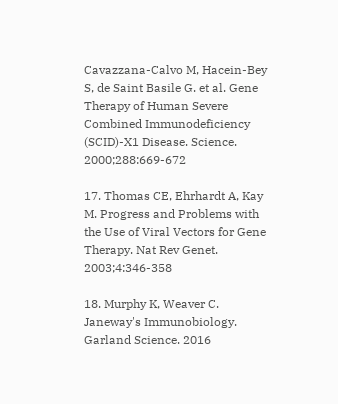Cavazzana-Calvo M, Hacein-Bey S, de Saint Basile G. et al. Gene Therapy of Human Severe Combined Immunodeficiency (SCID)-X1 Disease. Science. 2000;288:669-672

17. Thomas CE, Ehrhardt A, Kay M. Progress and Problems with the Use of Viral Vectors for Gene Therapy. Nat Rev Genet. 2003;4:346-358

18. Murphy K, Weaver C. Janeway's Immunobiology. Garland Science. 2016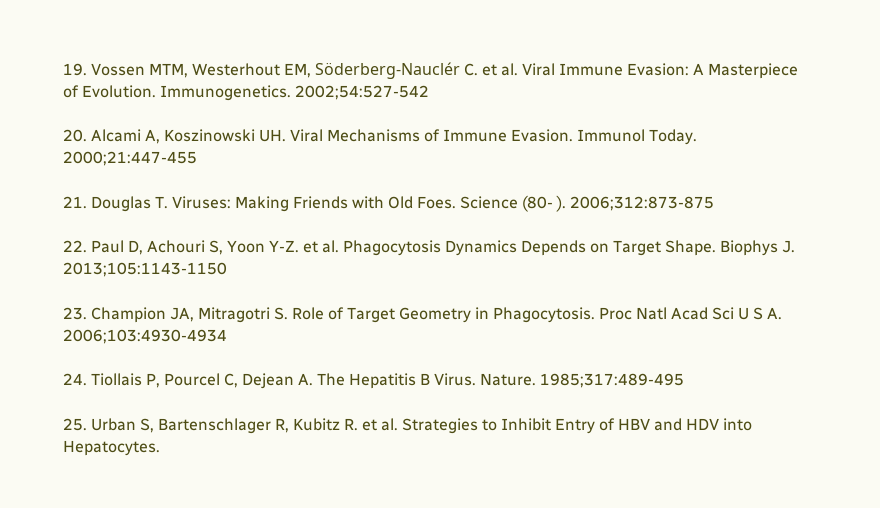19. Vossen MTM, Westerhout EM, Söderberg-Nauclér C. et al. Viral Immune Evasion: A Masterpiece of Evolution. Immunogenetics. 2002;54:527-542

20. Alcami A, Koszinowski UH. Viral Mechanisms of Immune Evasion. Immunol Today. 2000;21:447-455

21. Douglas T. Viruses: Making Friends with Old Foes. Science (80- ). 2006;312:873-875

22. Paul D, Achouri S, Yoon Y-Z. et al. Phagocytosis Dynamics Depends on Target Shape. Biophys J. 2013;105:1143-1150

23. Champion JA, Mitragotri S. Role of Target Geometry in Phagocytosis. Proc Natl Acad Sci U S A. 2006;103:4930-4934

24. Tiollais P, Pourcel C, Dejean A. The Hepatitis B Virus. Nature. 1985;317:489-495

25. Urban S, Bartenschlager R, Kubitz R. et al. Strategies to Inhibit Entry of HBV and HDV into Hepatocytes.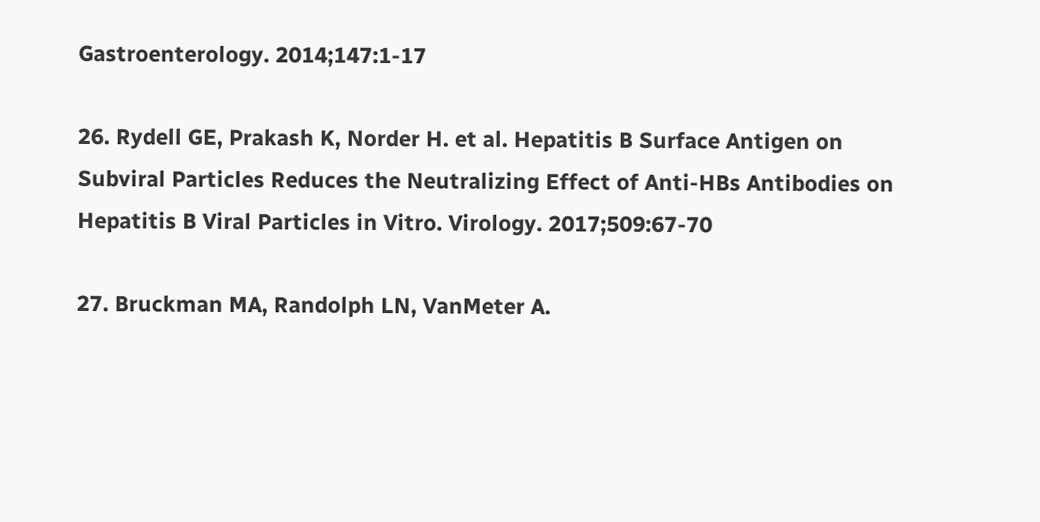Gastroenterology. 2014;147:1-17

26. Rydell GE, Prakash K, Norder H. et al. Hepatitis B Surface Antigen on Subviral Particles Reduces the Neutralizing Effect of Anti-HBs Antibodies on Hepatitis B Viral Particles in Vitro. Virology. 2017;509:67-70

27. Bruckman MA, Randolph LN, VanMeter A.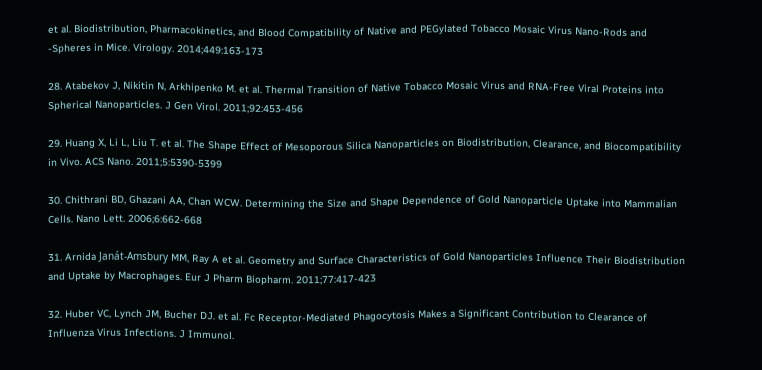et al. Biodistribution, Pharmacokinetics, and Blood Compatibility of Native and PEGylated Tobacco Mosaic Virus Nano-Rods and -Spheres in Mice. Virology. 2014;449:163-173

28. Atabekov J, Nikitin N, Arkhipenko M. et al. Thermal Transition of Native Tobacco Mosaic Virus and RNA-Free Viral Proteins into Spherical Nanoparticles. J Gen Virol. 2011;92:453-456

29. Huang X, Li L, Liu T. et al. The Shape Effect of Mesoporous Silica Nanoparticles on Biodistribution, Clearance, and Biocompatibility in Vivo. ACS Nano. 2011;5:5390-5399

30. Chithrani BD, Ghazani AA, Chan WCW. Determining the Size and Shape Dependence of Gold Nanoparticle Uptake into Mammalian Cells. Nano Lett. 2006;6:662-668

31. Arnida Janát-Amsbury MM, Ray A et al. Geometry and Surface Characteristics of Gold Nanoparticles Influence Their Biodistribution and Uptake by Macrophages. Eur J Pharm Biopharm. 2011;77:417-423

32. Huber VC, Lynch JM, Bucher DJ. et al. Fc Receptor-Mediated Phagocytosis Makes a Significant Contribution to Clearance of Influenza Virus Infections. J Immunol.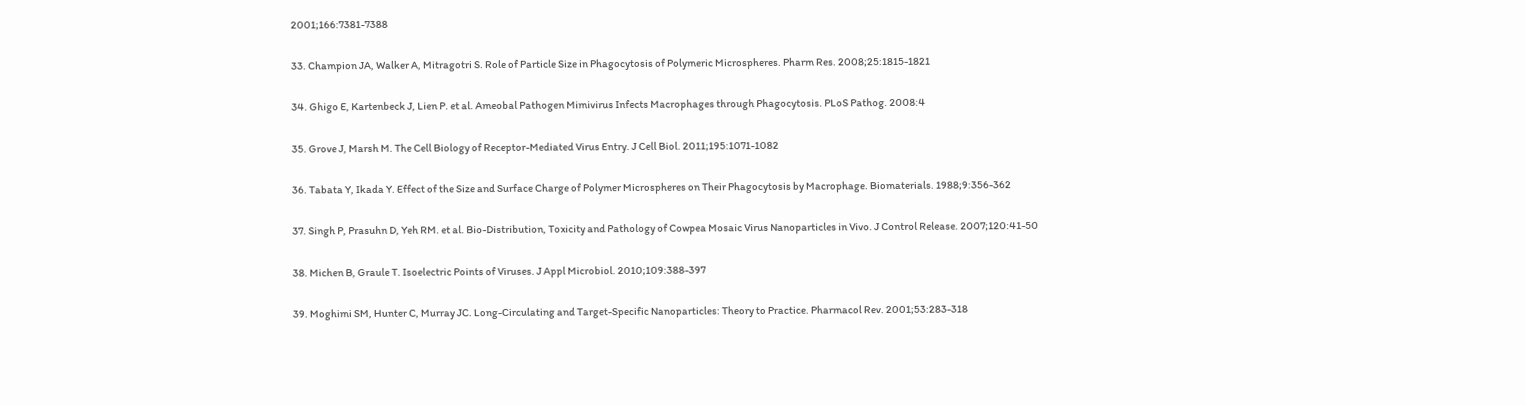2001;166:7381-7388

33. Champion JA, Walker A, Mitragotri S. Role of Particle Size in Phagocytosis of Polymeric Microspheres. Pharm Res. 2008;25:1815-1821

34. Ghigo E, Kartenbeck J, Lien P. et al. Ameobal Pathogen Mimivirus Infects Macrophages through Phagocytosis. PLoS Pathog. 2008:4

35. Grove J, Marsh M. The Cell Biology of Receptor-Mediated Virus Entry. J Cell Biol. 2011;195:1071-1082

36. Tabata Y, Ikada Y. Effect of the Size and Surface Charge of Polymer Microspheres on Their Phagocytosis by Macrophage. Biomaterials. 1988;9:356-362

37. Singh P, Prasuhn D, Yeh RM. et al. Bio-Distribution, Toxicity and Pathology of Cowpea Mosaic Virus Nanoparticles in Vivo. J Control Release. 2007;120:41-50

38. Michen B, Graule T. Isoelectric Points of Viruses. J Appl Microbiol. 2010;109:388-397

39. Moghimi SM, Hunter C, Murray JC. Long-Circulating and Target-Specific Nanoparticles: Theory to Practice. Pharmacol Rev. 2001;53:283-318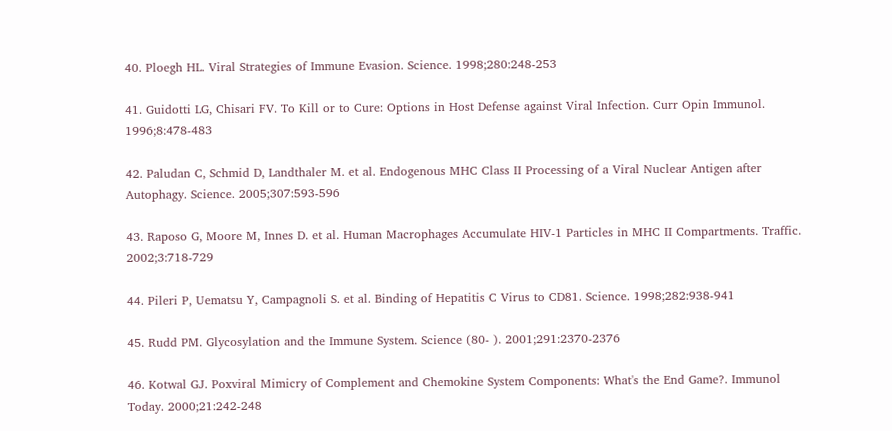40. Ploegh HL. Viral Strategies of Immune Evasion. Science. 1998;280:248-253

41. Guidotti LG, Chisari FV. To Kill or to Cure: Options in Host Defense against Viral Infection. Curr Opin Immunol. 1996;8:478-483

42. Paludan C, Schmid D, Landthaler M. et al. Endogenous MHC Class II Processing of a Viral Nuclear Antigen after Autophagy. Science. 2005;307:593-596

43. Raposo G, Moore M, Innes D. et al. Human Macrophages Accumulate HIV-1 Particles in MHC II Compartments. Traffic. 2002;3:718-729

44. Pileri P, Uematsu Y, Campagnoli S. et al. Binding of Hepatitis C Virus to CD81. Science. 1998;282:938-941

45. Rudd PM. Glycosylation and the Immune System. Science (80- ). 2001;291:2370-2376

46. Kotwal GJ. Poxviral Mimicry of Complement and Chemokine System Components: What's the End Game?. Immunol Today. 2000;21:242-248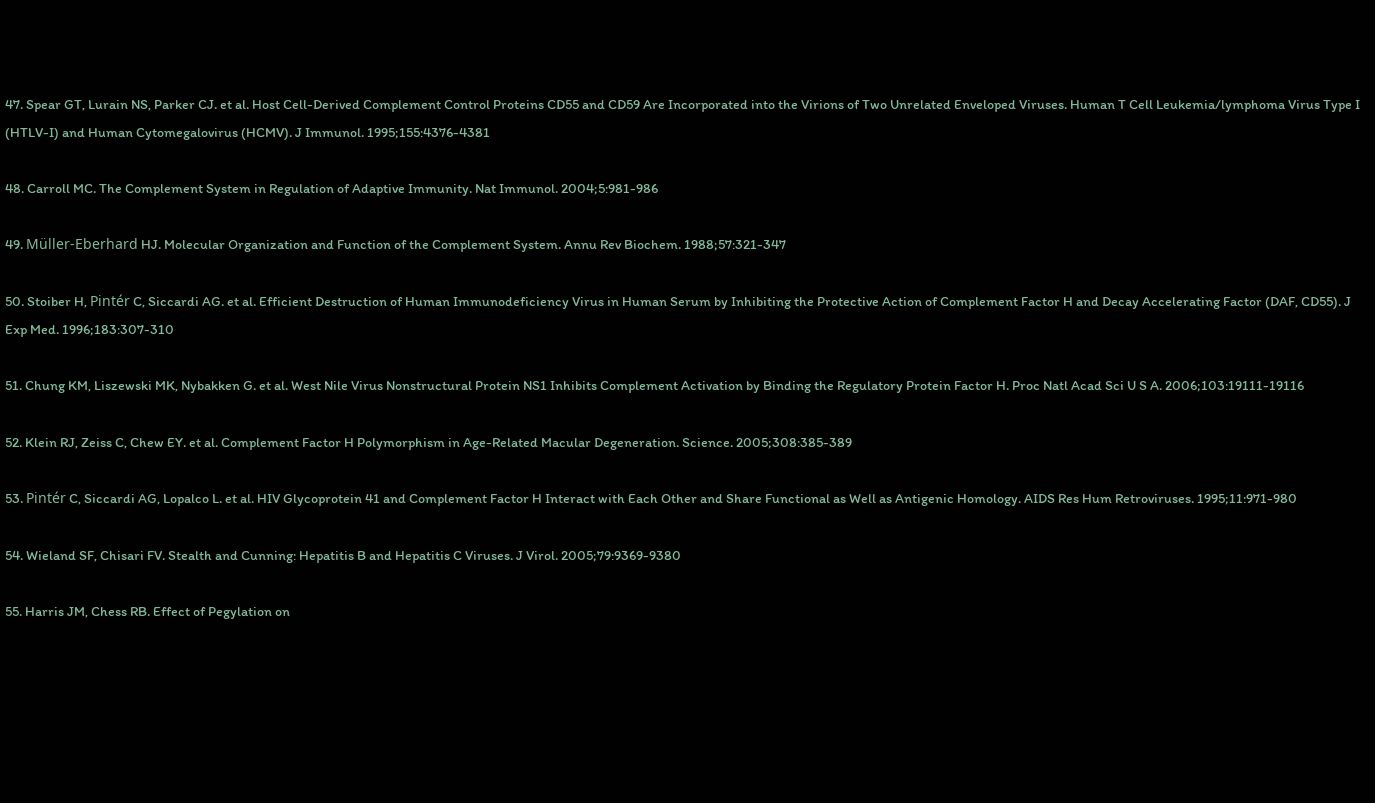47. Spear GT, Lurain NS, Parker CJ. et al. Host Cell-Derived Complement Control Proteins CD55 and CD59 Are Incorporated into the Virions of Two Unrelated Enveloped Viruses. Human T Cell Leukemia/lymphoma Virus Type I (HTLV-I) and Human Cytomegalovirus (HCMV). J Immunol. 1995;155:4376-4381

48. Carroll MC. The Complement System in Regulation of Adaptive Immunity. Nat Immunol. 2004;5:981-986

49. Müller-Eberhard HJ. Molecular Organization and Function of the Complement System. Annu Rev Biochem. 1988;57:321-347

50. Stoiber H, Pintér C, Siccardi AG. et al. Efficient Destruction of Human Immunodeficiency Virus in Human Serum by Inhibiting the Protective Action of Complement Factor H and Decay Accelerating Factor (DAF, CD55). J Exp Med. 1996;183:307-310

51. Chung KM, Liszewski MK, Nybakken G. et al. West Nile Virus Nonstructural Protein NS1 Inhibits Complement Activation by Binding the Regulatory Protein Factor H. Proc Natl Acad Sci U S A. 2006;103:19111-19116

52. Klein RJ, Zeiss C, Chew EY. et al. Complement Factor H Polymorphism in Age-Related Macular Degeneration. Science. 2005;308:385-389

53. Pintér C, Siccardi AG, Lopalco L. et al. HIV Glycoprotein 41 and Complement Factor H Interact with Each Other and Share Functional as Well as Antigenic Homology. AIDS Res Hum Retroviruses. 1995;11:971-980

54. Wieland SF, Chisari FV. Stealth and Cunning: Hepatitis B and Hepatitis C Viruses. J Virol. 2005;79:9369-9380

55. Harris JM, Chess RB. Effect of Pegylation on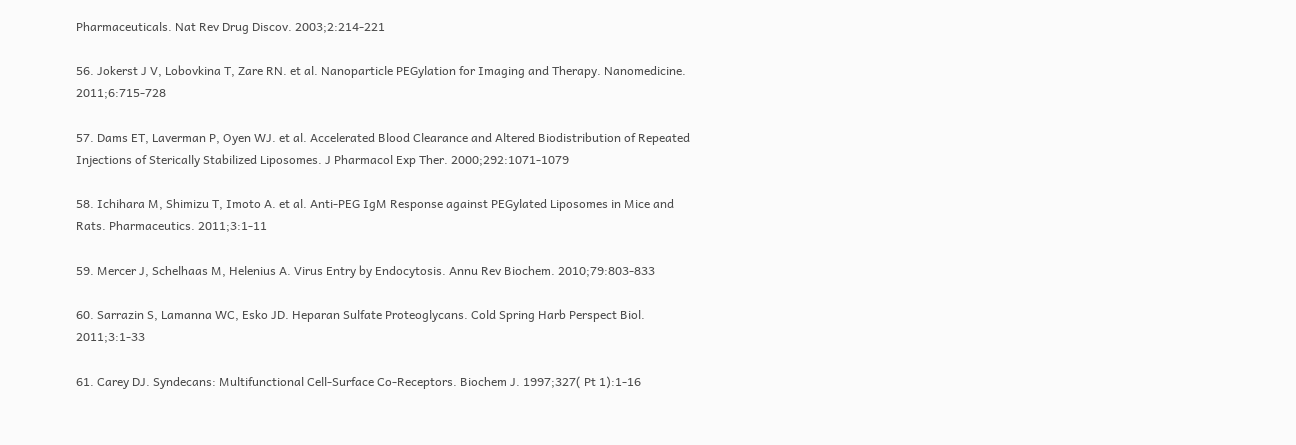Pharmaceuticals. Nat Rev Drug Discov. 2003;2:214-221

56. Jokerst J V, Lobovkina T, Zare RN. et al. Nanoparticle PEGylation for Imaging and Therapy. Nanomedicine. 2011;6:715-728

57. Dams ET, Laverman P, Oyen WJ. et al. Accelerated Blood Clearance and Altered Biodistribution of Repeated Injections of Sterically Stabilized Liposomes. J Pharmacol Exp Ther. 2000;292:1071-1079

58. Ichihara M, Shimizu T, Imoto A. et al. Anti-PEG IgM Response against PEGylated Liposomes in Mice and Rats. Pharmaceutics. 2011;3:1-11

59. Mercer J, Schelhaas M, Helenius A. Virus Entry by Endocytosis. Annu Rev Biochem. 2010;79:803-833

60. Sarrazin S, Lamanna WC, Esko JD. Heparan Sulfate Proteoglycans. Cold Spring Harb Perspect Biol. 2011;3:1-33

61. Carey DJ. Syndecans: Multifunctional Cell-Surface Co-Receptors. Biochem J. 1997;327( Pt 1):1-16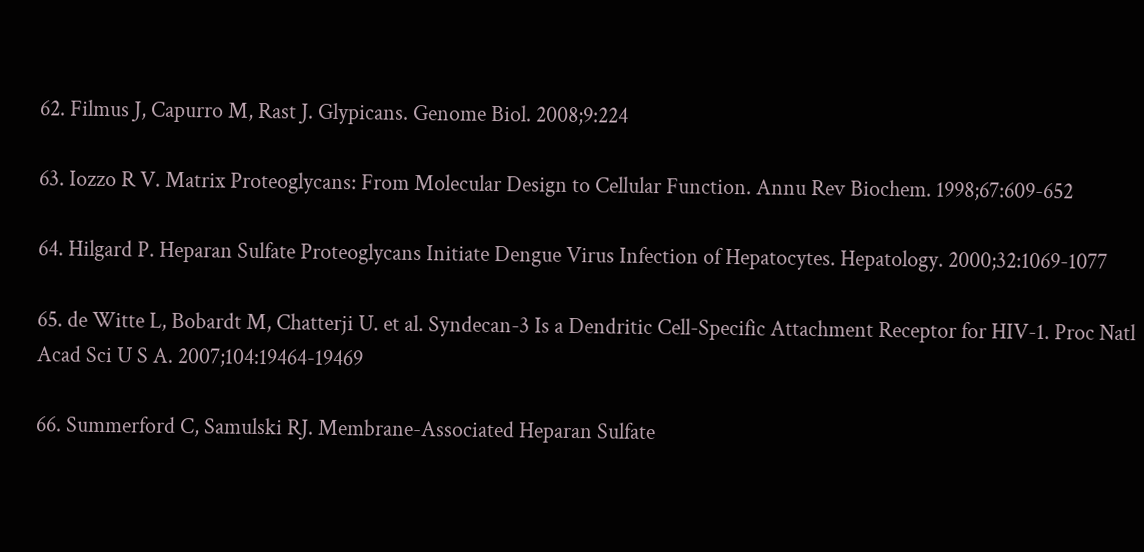62. Filmus J, Capurro M, Rast J. Glypicans. Genome Biol. 2008;9:224

63. Iozzo R V. Matrix Proteoglycans: From Molecular Design to Cellular Function. Annu Rev Biochem. 1998;67:609-652

64. Hilgard P. Heparan Sulfate Proteoglycans Initiate Dengue Virus Infection of Hepatocytes. Hepatology. 2000;32:1069-1077

65. de Witte L, Bobardt M, Chatterji U. et al. Syndecan-3 Is a Dendritic Cell-Specific Attachment Receptor for HIV-1. Proc Natl Acad Sci U S A. 2007;104:19464-19469

66. Summerford C, Samulski RJ. Membrane-Associated Heparan Sulfate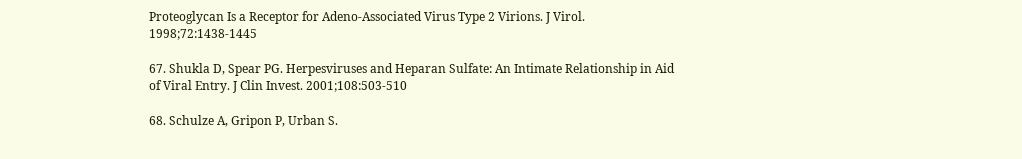Proteoglycan Is a Receptor for Adeno-Associated Virus Type 2 Virions. J Virol. 1998;72:1438-1445

67. Shukla D, Spear PG. Herpesviruses and Heparan Sulfate: An Intimate Relationship in Aid of Viral Entry. J Clin Invest. 2001;108:503-510

68. Schulze A, Gripon P, Urban S.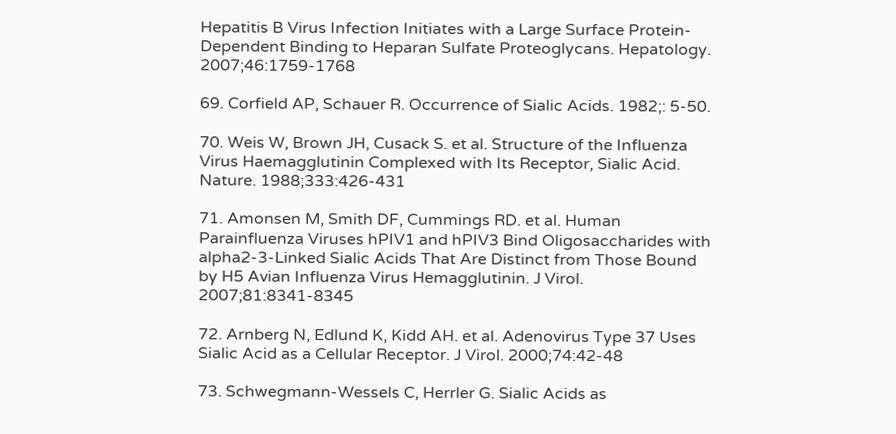Hepatitis B Virus Infection Initiates with a Large Surface Protein-Dependent Binding to Heparan Sulfate Proteoglycans. Hepatology. 2007;46:1759-1768

69. Corfield AP, Schauer R. Occurrence of Sialic Acids. 1982;: 5-50.

70. Weis W, Brown JH, Cusack S. et al. Structure of the Influenza Virus Haemagglutinin Complexed with Its Receptor, Sialic Acid. Nature. 1988;333:426-431

71. Amonsen M, Smith DF, Cummings RD. et al. Human Parainfluenza Viruses hPIV1 and hPIV3 Bind Oligosaccharides with alpha2-3-Linked Sialic Acids That Are Distinct from Those Bound by H5 Avian Influenza Virus Hemagglutinin. J Virol. 2007;81:8341-8345

72. Arnberg N, Edlund K, Kidd AH. et al. Adenovirus Type 37 Uses Sialic Acid as a Cellular Receptor. J Virol. 2000;74:42-48

73. Schwegmann-Wessels C, Herrler G. Sialic Acids as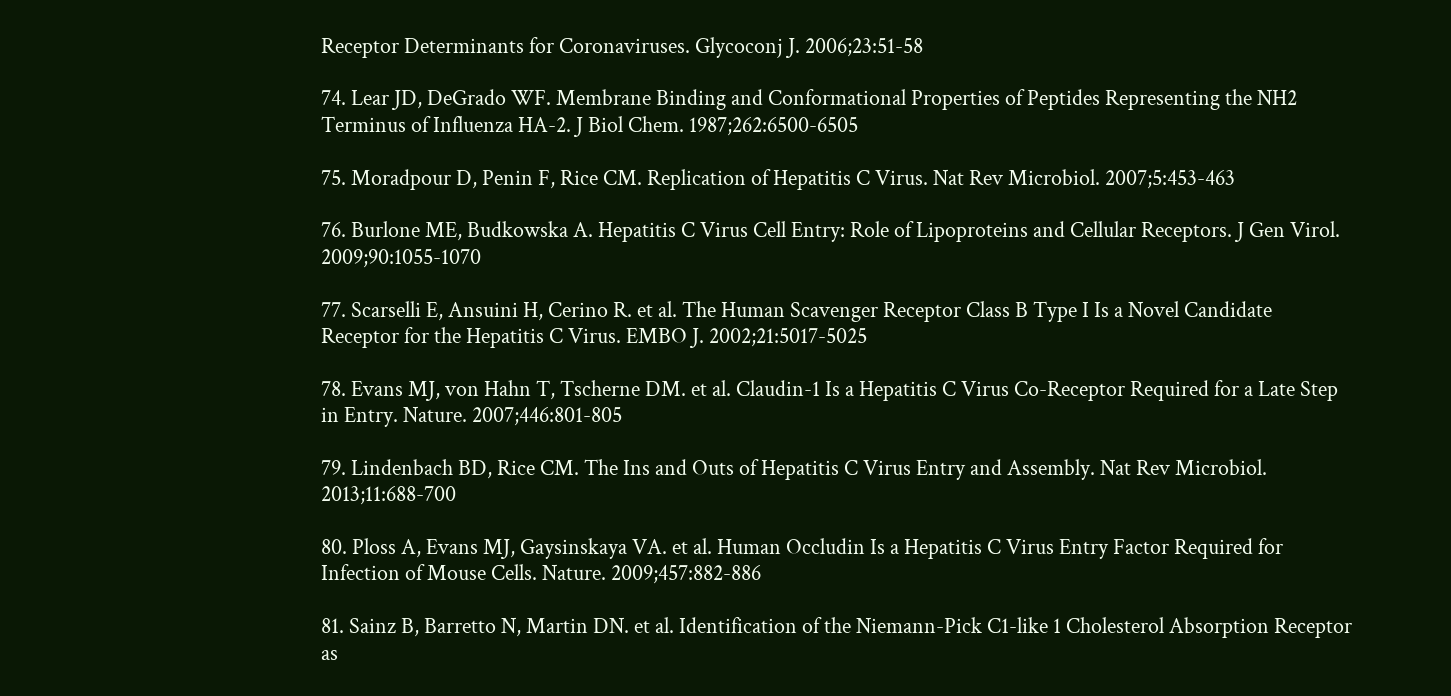Receptor Determinants for Coronaviruses. Glycoconj J. 2006;23:51-58

74. Lear JD, DeGrado WF. Membrane Binding and Conformational Properties of Peptides Representing the NH2 Terminus of Influenza HA-2. J Biol Chem. 1987;262:6500-6505

75. Moradpour D, Penin F, Rice CM. Replication of Hepatitis C Virus. Nat Rev Microbiol. 2007;5:453-463

76. Burlone ME, Budkowska A. Hepatitis C Virus Cell Entry: Role of Lipoproteins and Cellular Receptors. J Gen Virol. 2009;90:1055-1070

77. Scarselli E, Ansuini H, Cerino R. et al. The Human Scavenger Receptor Class B Type I Is a Novel Candidate Receptor for the Hepatitis C Virus. EMBO J. 2002;21:5017-5025

78. Evans MJ, von Hahn T, Tscherne DM. et al. Claudin-1 Is a Hepatitis C Virus Co-Receptor Required for a Late Step in Entry. Nature. 2007;446:801-805

79. Lindenbach BD, Rice CM. The Ins and Outs of Hepatitis C Virus Entry and Assembly. Nat Rev Microbiol. 2013;11:688-700

80. Ploss A, Evans MJ, Gaysinskaya VA. et al. Human Occludin Is a Hepatitis C Virus Entry Factor Required for Infection of Mouse Cells. Nature. 2009;457:882-886

81. Sainz B, Barretto N, Martin DN. et al. Identification of the Niemann-Pick C1-like 1 Cholesterol Absorption Receptor as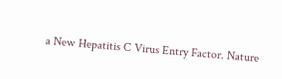a New Hepatitis C Virus Entry Factor. Nature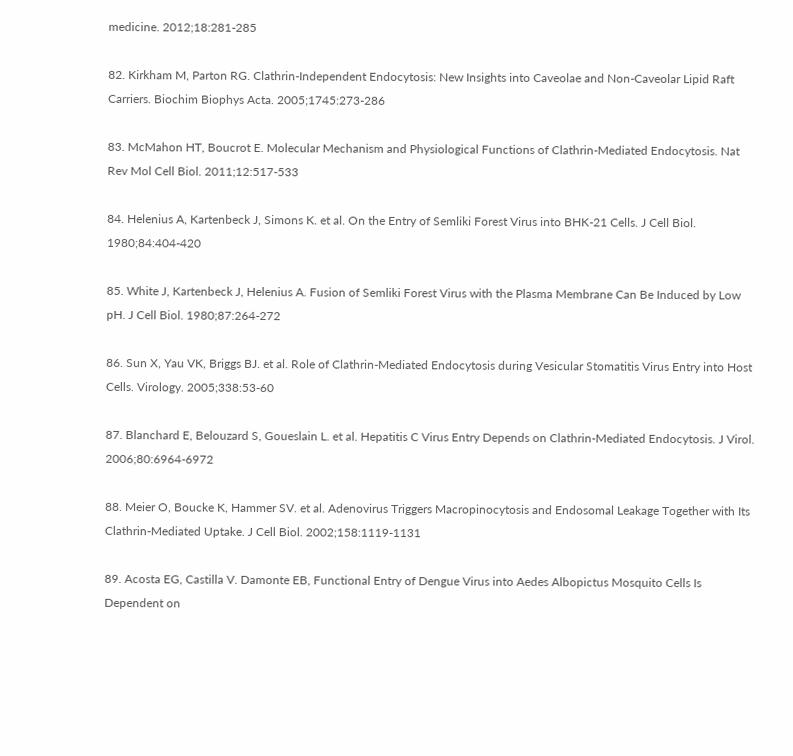medicine. 2012;18:281-285

82. Kirkham M, Parton RG. Clathrin-Independent Endocytosis: New Insights into Caveolae and Non-Caveolar Lipid Raft Carriers. Biochim Biophys Acta. 2005;1745:273-286

83. McMahon HT, Boucrot E. Molecular Mechanism and Physiological Functions of Clathrin-Mediated Endocytosis. Nat Rev Mol Cell Biol. 2011;12:517-533

84. Helenius A, Kartenbeck J, Simons K. et al. On the Entry of Semliki Forest Virus into BHK-21 Cells. J Cell Biol. 1980;84:404-420

85. White J, Kartenbeck J, Helenius A. Fusion of Semliki Forest Virus with the Plasma Membrane Can Be Induced by Low pH. J Cell Biol. 1980;87:264-272

86. Sun X, Yau VK, Briggs BJ. et al. Role of Clathrin-Mediated Endocytosis during Vesicular Stomatitis Virus Entry into Host Cells. Virology. 2005;338:53-60

87. Blanchard E, Belouzard S, Goueslain L. et al. Hepatitis C Virus Entry Depends on Clathrin-Mediated Endocytosis. J Virol. 2006;80:6964-6972

88. Meier O, Boucke K, Hammer SV. et al. Adenovirus Triggers Macropinocytosis and Endosomal Leakage Together with Its Clathrin-Mediated Uptake. J Cell Biol. 2002;158:1119-1131

89. Acosta EG, Castilla V. Damonte EB, Functional Entry of Dengue Virus into Aedes Albopictus Mosquito Cells Is Dependent on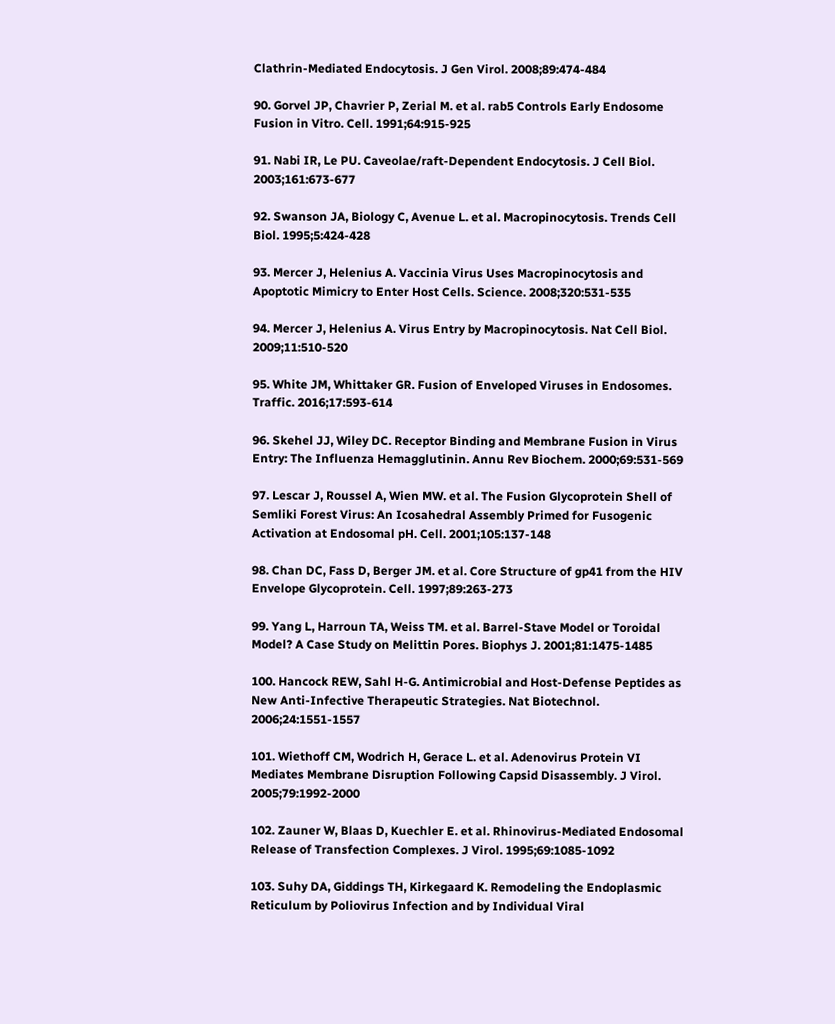Clathrin-Mediated Endocytosis. J Gen Virol. 2008;89:474-484

90. Gorvel JP, Chavrier P, Zerial M. et al. rab5 Controls Early Endosome Fusion in Vitro. Cell. 1991;64:915-925

91. Nabi IR, Le PU. Caveolae/raft-Dependent Endocytosis. J Cell Biol. 2003;161:673-677

92. Swanson JA, Biology C, Avenue L. et al. Macropinocytosis. Trends Cell Biol. 1995;5:424-428

93. Mercer J, Helenius A. Vaccinia Virus Uses Macropinocytosis and Apoptotic Mimicry to Enter Host Cells. Science. 2008;320:531-535

94. Mercer J, Helenius A. Virus Entry by Macropinocytosis. Nat Cell Biol. 2009;11:510-520

95. White JM, Whittaker GR. Fusion of Enveloped Viruses in Endosomes. Traffic. 2016;17:593-614

96. Skehel JJ, Wiley DC. Receptor Binding and Membrane Fusion in Virus Entry: The Influenza Hemagglutinin. Annu Rev Biochem. 2000;69:531-569

97. Lescar J, Roussel A, Wien MW. et al. The Fusion Glycoprotein Shell of Semliki Forest Virus: An Icosahedral Assembly Primed for Fusogenic Activation at Endosomal pH. Cell. 2001;105:137-148

98. Chan DC, Fass D, Berger JM. et al. Core Structure of gp41 from the HIV Envelope Glycoprotein. Cell. 1997;89:263-273

99. Yang L, Harroun TA, Weiss TM. et al. Barrel-Stave Model or Toroidal Model? A Case Study on Melittin Pores. Biophys J. 2001;81:1475-1485

100. Hancock REW, Sahl H-G. Antimicrobial and Host-Defense Peptides as New Anti-Infective Therapeutic Strategies. Nat Biotechnol. 2006;24:1551-1557

101. Wiethoff CM, Wodrich H, Gerace L. et al. Adenovirus Protein VI Mediates Membrane Disruption Following Capsid Disassembly. J Virol. 2005;79:1992-2000

102. Zauner W, Blaas D, Kuechler E. et al. Rhinovirus-Mediated Endosomal Release of Transfection Complexes. J Virol. 1995;69:1085-1092

103. Suhy DA, Giddings TH, Kirkegaard K. Remodeling the Endoplasmic Reticulum by Poliovirus Infection and by Individual Viral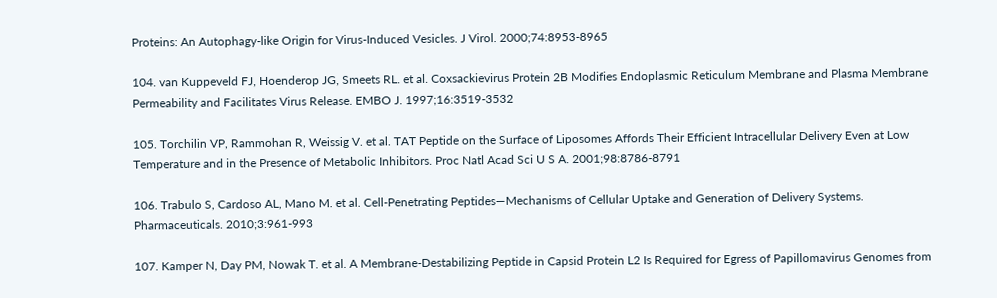Proteins: An Autophagy-like Origin for Virus-Induced Vesicles. J Virol. 2000;74:8953-8965

104. van Kuppeveld FJ, Hoenderop JG, Smeets RL. et al. Coxsackievirus Protein 2B Modifies Endoplasmic Reticulum Membrane and Plasma Membrane Permeability and Facilitates Virus Release. EMBO J. 1997;16:3519-3532

105. Torchilin VP, Rammohan R, Weissig V. et al. TAT Peptide on the Surface of Liposomes Affords Their Efficient Intracellular Delivery Even at Low Temperature and in the Presence of Metabolic Inhibitors. Proc Natl Acad Sci U S A. 2001;98:8786-8791

106. Trabulo S, Cardoso AL, Mano M. et al. Cell-Penetrating Peptides—Mechanisms of Cellular Uptake and Generation of Delivery Systems. Pharmaceuticals. 2010;3:961-993

107. Kamper N, Day PM, Nowak T. et al. A Membrane-Destabilizing Peptide in Capsid Protein L2 Is Required for Egress of Papillomavirus Genomes from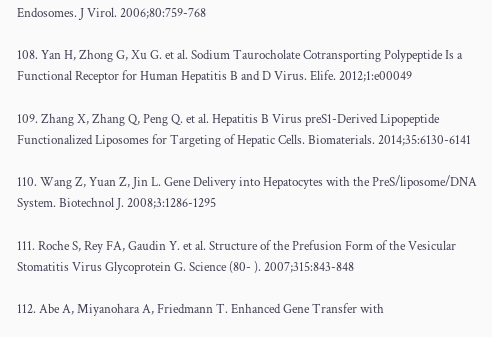Endosomes. J Virol. 2006;80:759-768

108. Yan H, Zhong G, Xu G. et al. Sodium Taurocholate Cotransporting Polypeptide Is a Functional Receptor for Human Hepatitis B and D Virus. Elife. 2012;1:e00049

109. Zhang X, Zhang Q, Peng Q. et al. Hepatitis B Virus preS1-Derived Lipopeptide Functionalized Liposomes for Targeting of Hepatic Cells. Biomaterials. 2014;35:6130-6141

110. Wang Z, Yuan Z, Jin L. Gene Delivery into Hepatocytes with the PreS/liposome/DNA System. Biotechnol J. 2008;3:1286-1295

111. Roche S, Rey FA, Gaudin Y. et al. Structure of the Prefusion Form of the Vesicular Stomatitis Virus Glycoprotein G. Science (80- ). 2007;315:843-848

112. Abe A, Miyanohara A, Friedmann T. Enhanced Gene Transfer with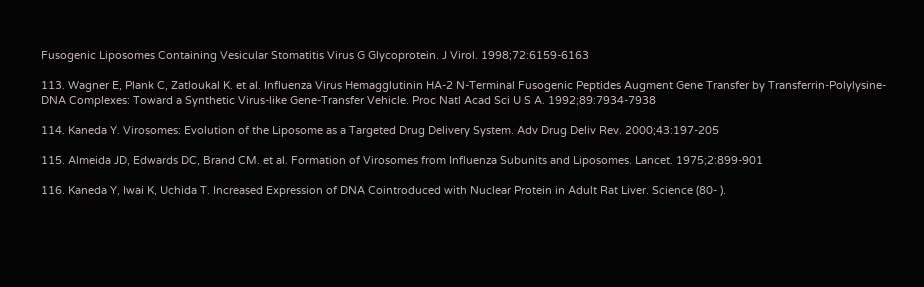Fusogenic Liposomes Containing Vesicular Stomatitis Virus G Glycoprotein. J Virol. 1998;72:6159-6163

113. Wagner E, Plank C, Zatloukal K. et al. Influenza Virus Hemagglutinin HA-2 N-Terminal Fusogenic Peptides Augment Gene Transfer by Transferrin-Polylysine-DNA Complexes: Toward a Synthetic Virus-like Gene-Transfer Vehicle. Proc Natl Acad Sci U S A. 1992;89:7934-7938

114. Kaneda Y. Virosomes: Evolution of the Liposome as a Targeted Drug Delivery System. Adv Drug Deliv Rev. 2000;43:197-205

115. Almeida JD, Edwards DC, Brand CM. et al. Formation of Virosomes from Influenza Subunits and Liposomes. Lancet. 1975;2:899-901

116. Kaneda Y, Iwai K, Uchida T. Increased Expression of DNA Cointroduced with Nuclear Protein in Adult Rat Liver. Science (80- ).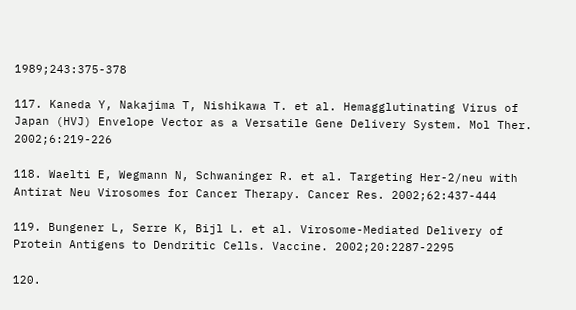1989;243:375-378

117. Kaneda Y, Nakajima T, Nishikawa T. et al. Hemagglutinating Virus of Japan (HVJ) Envelope Vector as a Versatile Gene Delivery System. Mol Ther. 2002;6:219-226

118. Waelti E, Wegmann N, Schwaninger R. et al. Targeting Her-2/neu with Antirat Neu Virosomes for Cancer Therapy. Cancer Res. 2002;62:437-444

119. Bungener L, Serre K, Bijl L. et al. Virosome-Mediated Delivery of Protein Antigens to Dendritic Cells. Vaccine. 2002;20:2287-2295

120.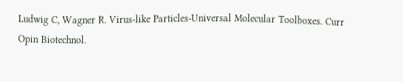Ludwig C, Wagner R. Virus-like Particles-Universal Molecular Toolboxes. Curr Opin Biotechnol.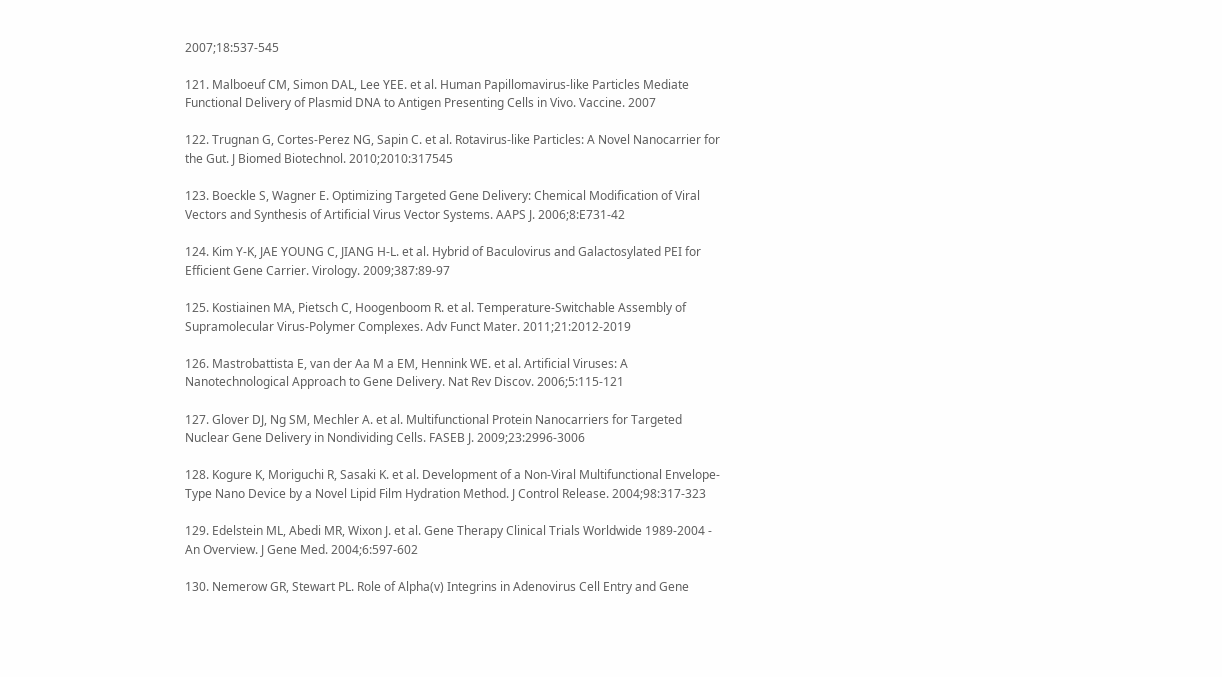2007;18:537-545

121. Malboeuf CM, Simon DAL, Lee YEE. et al. Human Papillomavirus-like Particles Mediate Functional Delivery of Plasmid DNA to Antigen Presenting Cells in Vivo. Vaccine. 2007

122. Trugnan G, Cortes-Perez NG, Sapin C. et al. Rotavirus-like Particles: A Novel Nanocarrier for the Gut. J Biomed Biotechnol. 2010;2010:317545

123. Boeckle S, Wagner E. Optimizing Targeted Gene Delivery: Chemical Modification of Viral Vectors and Synthesis of Artificial Virus Vector Systems. AAPS J. 2006;8:E731-42

124. Kim Y-K, JAE YOUNG C, JIANG H-L. et al. Hybrid of Baculovirus and Galactosylated PEI for Efficient Gene Carrier. Virology. 2009;387:89-97

125. Kostiainen MA, Pietsch C, Hoogenboom R. et al. Temperature-Switchable Assembly of Supramolecular Virus-Polymer Complexes. Adv Funct Mater. 2011;21:2012-2019

126. Mastrobattista E, van der Aa M a EM, Hennink WE. et al. Artificial Viruses: A Nanotechnological Approach to Gene Delivery. Nat Rev Discov. 2006;5:115-121

127. Glover DJ, Ng SM, Mechler A. et al. Multifunctional Protein Nanocarriers for Targeted Nuclear Gene Delivery in Nondividing Cells. FASEB J. 2009;23:2996-3006

128. Kogure K, Moriguchi R, Sasaki K. et al. Development of a Non-Viral Multifunctional Envelope-Type Nano Device by a Novel Lipid Film Hydration Method. J Control Release. 2004;98:317-323

129. Edelstein ML, Abedi MR, Wixon J. et al. Gene Therapy Clinical Trials Worldwide 1989-2004 - An Overview. J Gene Med. 2004;6:597-602

130. Nemerow GR, Stewart PL. Role of Alpha(v) Integrins in Adenovirus Cell Entry and Gene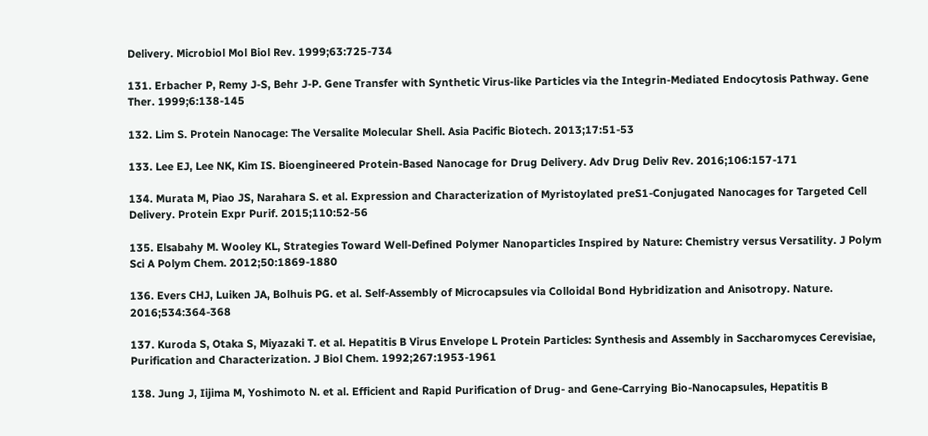Delivery. Microbiol Mol Biol Rev. 1999;63:725-734

131. Erbacher P, Remy J-S, Behr J-P. Gene Transfer with Synthetic Virus-like Particles via the Integrin-Mediated Endocytosis Pathway. Gene Ther. 1999;6:138-145

132. Lim S. Protein Nanocage: The Versalite Molecular Shell. Asia Pacific Biotech. 2013;17:51-53

133. Lee EJ, Lee NK, Kim IS. Bioengineered Protein-Based Nanocage for Drug Delivery. Adv Drug Deliv Rev. 2016;106:157-171

134. Murata M, Piao JS, Narahara S. et al. Expression and Characterization of Myristoylated preS1-Conjugated Nanocages for Targeted Cell Delivery. Protein Expr Purif. 2015;110:52-56

135. Elsabahy M. Wooley KL, Strategies Toward Well-Defined Polymer Nanoparticles Inspired by Nature: Chemistry versus Versatility. J Polym Sci A Polym Chem. 2012;50:1869-1880

136. Evers CHJ, Luiken JA, Bolhuis PG. et al. Self-Assembly of Microcapsules via Colloidal Bond Hybridization and Anisotropy. Nature. 2016;534:364-368

137. Kuroda S, Otaka S, Miyazaki T. et al. Hepatitis B Virus Envelope L Protein Particles: Synthesis and Assembly in Saccharomyces Cerevisiae, Purification and Characterization. J Biol Chem. 1992;267:1953-1961

138. Jung J, Iijima M, Yoshimoto N. et al. Efficient and Rapid Purification of Drug- and Gene-Carrying Bio-Nanocapsules, Hepatitis B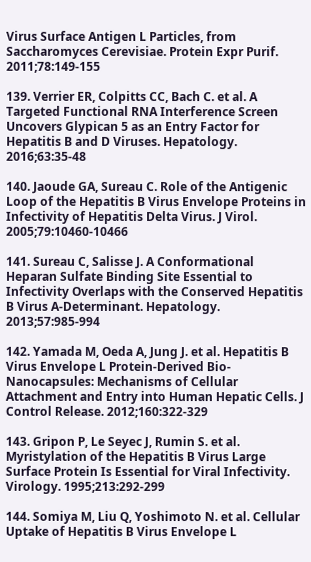Virus Surface Antigen L Particles, from Saccharomyces Cerevisiae. Protein Expr Purif. 2011;78:149-155

139. Verrier ER, Colpitts CC, Bach C. et al. A Targeted Functional RNA Interference Screen Uncovers Glypican 5 as an Entry Factor for Hepatitis B and D Viruses. Hepatology. 2016;63:35-48

140. Jaoude GA, Sureau C. Role of the Antigenic Loop of the Hepatitis B Virus Envelope Proteins in Infectivity of Hepatitis Delta Virus. J Virol. 2005;79:10460-10466

141. Sureau C, Salisse J. A Conformational Heparan Sulfate Binding Site Essential to Infectivity Overlaps with the Conserved Hepatitis B Virus A-Determinant. Hepatology. 2013;57:985-994

142. Yamada M, Oeda A, Jung J. et al. Hepatitis B Virus Envelope L Protein-Derived Bio-Nanocapsules: Mechanisms of Cellular Attachment and Entry into Human Hepatic Cells. J Control Release. 2012;160:322-329

143. Gripon P, Le Seyec J, Rumin S. et al. Myristylation of the Hepatitis B Virus Large Surface Protein Is Essential for Viral Infectivity. Virology. 1995;213:292-299

144. Somiya M, Liu Q, Yoshimoto N. et al. Cellular Uptake of Hepatitis B Virus Envelope L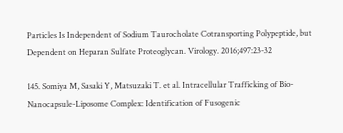Particles Is Independent of Sodium Taurocholate Cotransporting Polypeptide, but Dependent on Heparan Sulfate Proteoglycan. Virology. 2016;497:23-32

145. Somiya M, Sasaki Y, Matsuzaki T. et al. Intracellular Trafficking of Bio-Nanocapsule-Liposome Complex: Identification of Fusogenic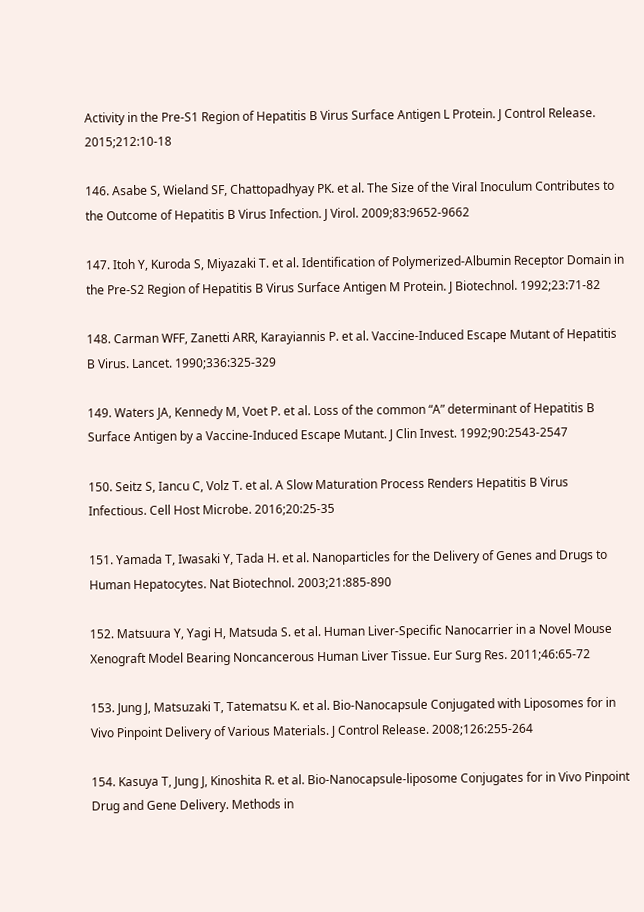Activity in the Pre-S1 Region of Hepatitis B Virus Surface Antigen L Protein. J Control Release. 2015;212:10-18

146. Asabe S, Wieland SF, Chattopadhyay PK. et al. The Size of the Viral Inoculum Contributes to the Outcome of Hepatitis B Virus Infection. J Virol. 2009;83:9652-9662

147. Itoh Y, Kuroda S, Miyazaki T. et al. Identification of Polymerized-Albumin Receptor Domain in the Pre-S2 Region of Hepatitis B Virus Surface Antigen M Protein. J Biotechnol. 1992;23:71-82

148. Carman WFF, Zanetti ARR, Karayiannis P. et al. Vaccine-Induced Escape Mutant of Hepatitis B Virus. Lancet. 1990;336:325-329

149. Waters JA, Kennedy M, Voet P. et al. Loss of the common “A” determinant of Hepatitis B Surface Antigen by a Vaccine-Induced Escape Mutant. J Clin Invest. 1992;90:2543-2547

150. Seitz S, Iancu C, Volz T. et al. A Slow Maturation Process Renders Hepatitis B Virus Infectious. Cell Host Microbe. 2016;20:25-35

151. Yamada T, Iwasaki Y, Tada H. et al. Nanoparticles for the Delivery of Genes and Drugs to Human Hepatocytes. Nat Biotechnol. 2003;21:885-890

152. Matsuura Y, Yagi H, Matsuda S. et al. Human Liver-Specific Nanocarrier in a Novel Mouse Xenograft Model Bearing Noncancerous Human Liver Tissue. Eur Surg Res. 2011;46:65-72

153. Jung J, Matsuzaki T, Tatematsu K. et al. Bio-Nanocapsule Conjugated with Liposomes for in Vivo Pinpoint Delivery of Various Materials. J Control Release. 2008;126:255-264

154. Kasuya T, Jung J, Kinoshita R. et al. Bio-Nanocapsule-liposome Conjugates for in Vivo Pinpoint Drug and Gene Delivery. Methods in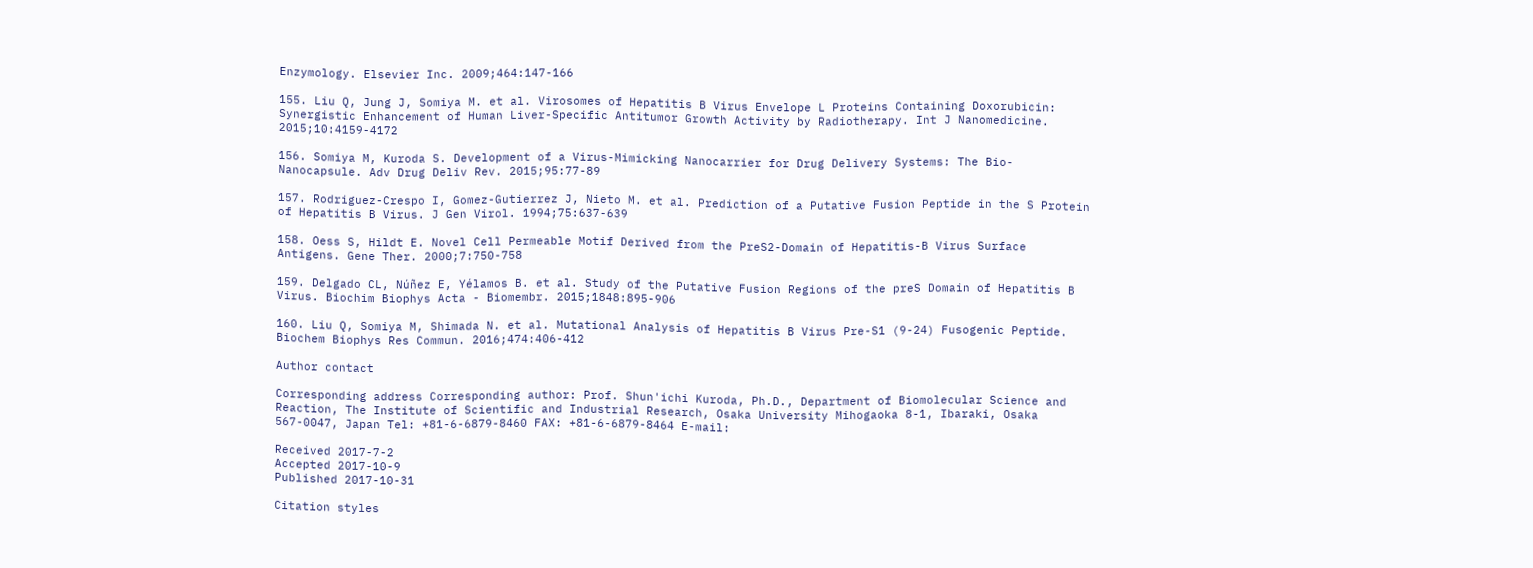Enzymology. Elsevier Inc. 2009;464:147-166

155. Liu Q, Jung J, Somiya M. et al. Virosomes of Hepatitis B Virus Envelope L Proteins Containing Doxorubicin: Synergistic Enhancement of Human Liver-Specific Antitumor Growth Activity by Radiotherapy. Int J Nanomedicine. 2015;10:4159-4172

156. Somiya M, Kuroda S. Development of a Virus-Mimicking Nanocarrier for Drug Delivery Systems: The Bio-Nanocapsule. Adv Drug Deliv Rev. 2015;95:77-89

157. Rodriguez-Crespo I, Gomez-Gutierrez J, Nieto M. et al. Prediction of a Putative Fusion Peptide in the S Protein of Hepatitis B Virus. J Gen Virol. 1994;75:637-639

158. Oess S, Hildt E. Novel Cell Permeable Motif Derived from the PreS2-Domain of Hepatitis-B Virus Surface Antigens. Gene Ther. 2000;7:750-758

159. Delgado CL, Núñez E, Yélamos B. et al. Study of the Putative Fusion Regions of the preS Domain of Hepatitis B Virus. Biochim Biophys Acta - Biomembr. 2015;1848:895-906

160. Liu Q, Somiya M, Shimada N. et al. Mutational Analysis of Hepatitis B Virus Pre-S1 (9-24) Fusogenic Peptide. Biochem Biophys Res Commun. 2016;474:406-412

Author contact

Corresponding address Corresponding author: Prof. Shun'ichi Kuroda, Ph.D., Department of Biomolecular Science and Reaction, The Institute of Scientific and Industrial Research, Osaka University Mihogaoka 8-1, Ibaraki, Osaka 567-0047, Japan Tel: +81-6-6879-8460 FAX: +81-6-6879-8464 E-mail:

Received 2017-7-2
Accepted 2017-10-9
Published 2017-10-31

Citation styles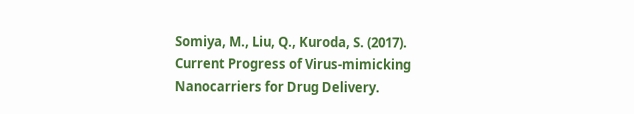Somiya, M., Liu, Q., Kuroda, S. (2017). Current Progress of Virus-mimicking Nanocarriers for Drug Delivery.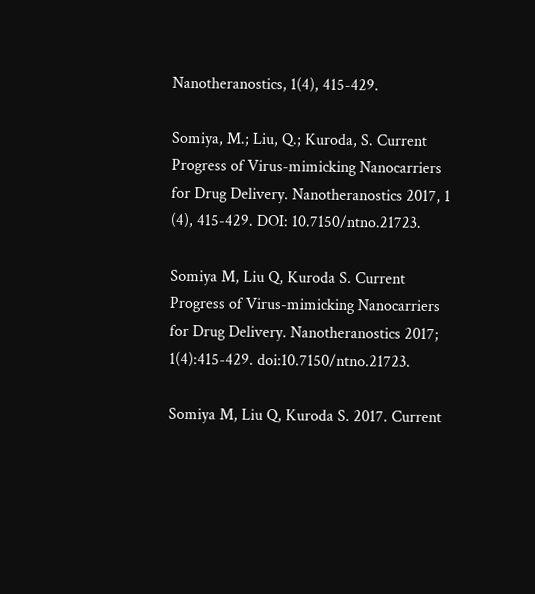Nanotheranostics, 1(4), 415-429.

Somiya, M.; Liu, Q.; Kuroda, S. Current Progress of Virus-mimicking Nanocarriers for Drug Delivery. Nanotheranostics 2017, 1 (4), 415-429. DOI: 10.7150/ntno.21723.

Somiya M, Liu Q, Kuroda S. Current Progress of Virus-mimicking Nanocarriers for Drug Delivery. Nanotheranostics 2017; 1(4):415-429. doi:10.7150/ntno.21723.

Somiya M, Liu Q, Kuroda S. 2017. Current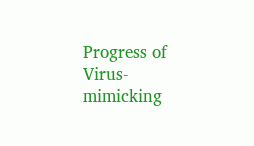Progress of Virus-mimicking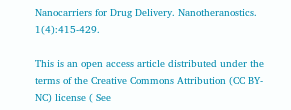Nanocarriers for Drug Delivery. Nanotheranostics. 1(4):415-429.

This is an open access article distributed under the terms of the Creative Commons Attribution (CC BY-NC) license ( See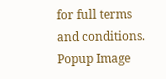for full terms and conditions.
Popup Image